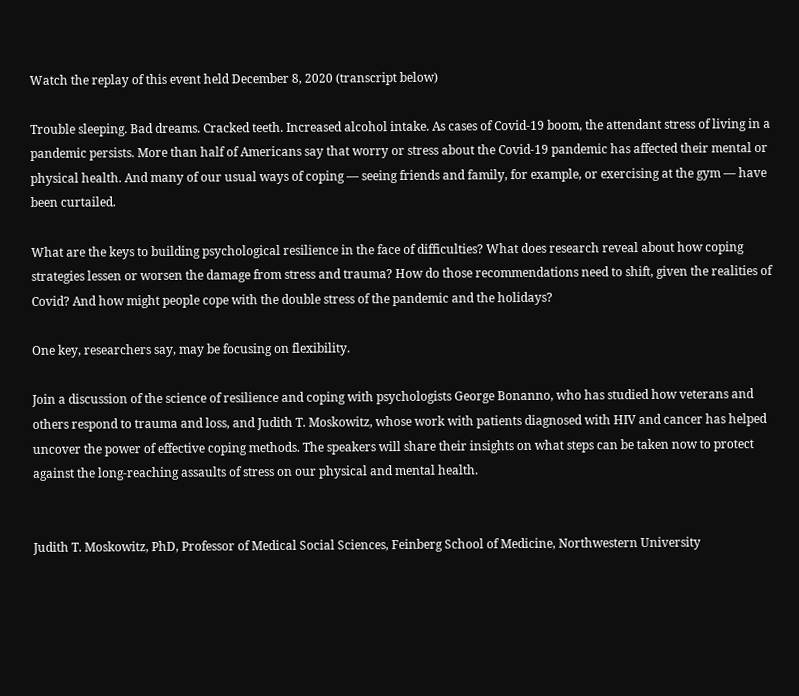Watch the replay of this event held December 8, 2020 (transcript below)

Trouble sleeping. Bad dreams. Cracked teeth. Increased alcohol intake. As cases of Covid-19 boom, the attendant stress of living in a pandemic persists. More than half of Americans say that worry or stress about the Covid-19 pandemic has affected their mental or physical health. And many of our usual ways of coping — seeing friends and family, for example, or exercising at the gym — have been curtailed.

What are the keys to building psychological resilience in the face of difficulties? What does research reveal about how coping strategies lessen or worsen the damage from stress and trauma? How do those recommendations need to shift, given the realities of Covid? And how might people cope with the double stress of the pandemic and the holidays?

One key, researchers say, may be focusing on flexibility.

Join a discussion of the science of resilience and coping with psychologists George Bonanno, who has studied how veterans and others respond to trauma and loss, and Judith T. Moskowitz, whose work with patients diagnosed with HIV and cancer has helped uncover the power of effective coping methods. The speakers will share their insights on what steps can be taken now to protect against the long-reaching assaults of stress on our physical and mental health.


Judith T. Moskowitz, PhD, Professor of Medical Social Sciences, Feinberg School of Medicine, Northwestern University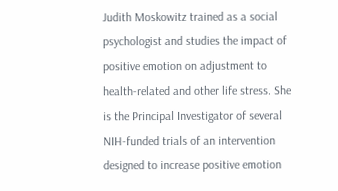Judith Moskowitz trained as a social psychologist and studies the impact of positive emotion on adjustment to health-related and other life stress. She is the Principal Investigator of several NIH-funded trials of an intervention designed to increase positive emotion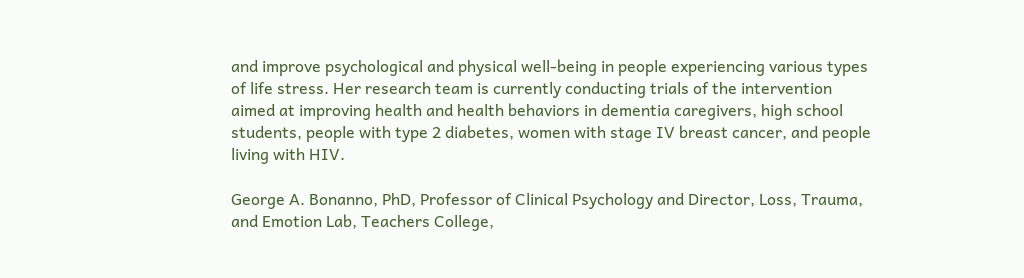and improve psychological and physical well-being in people experiencing various types of life stress. Her research team is currently conducting trials of the intervention aimed at improving health and health behaviors in dementia caregivers, high school students, people with type 2 diabetes, women with stage IV breast cancer, and people living with HIV.

George A. Bonanno, PhD, Professor of Clinical Psychology and Director, Loss, Trauma, and Emotion Lab, Teachers College,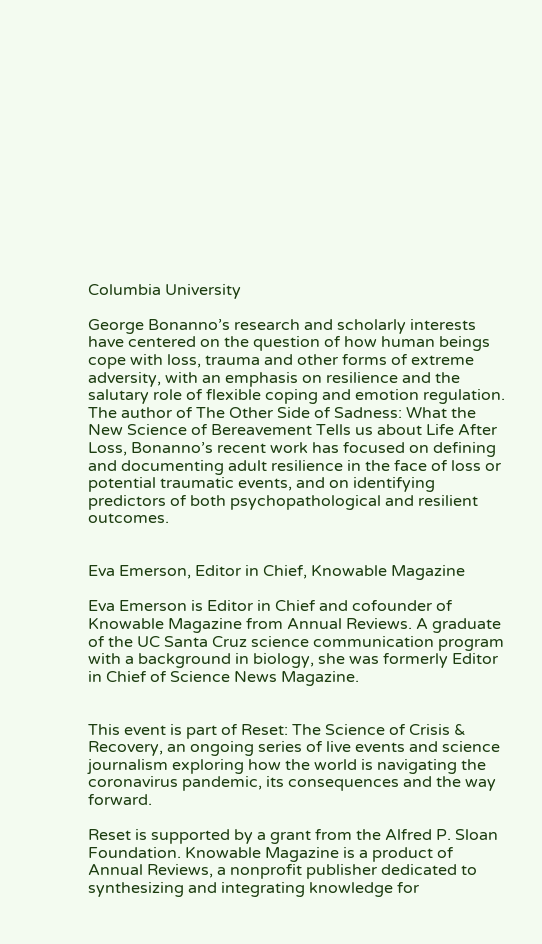Columbia University

George Bonanno’s research and scholarly interests have centered on the question of how human beings cope with loss, trauma and other forms of extreme adversity, with an emphasis on resilience and the salutary role of flexible coping and emotion regulation. The author of The Other Side of Sadness: What the New Science of Bereavement Tells us about Life After Loss, Bonanno’s recent work has focused on defining and documenting adult resilience in the face of loss or potential traumatic events, and on identifying predictors of both psychopathological and resilient outcomes.


Eva Emerson, Editor in Chief, Knowable Magazine

Eva Emerson is Editor in Chief and cofounder of Knowable Magazine from Annual Reviews. A graduate of the UC Santa Cruz science communication program with a background in biology, she was formerly Editor in Chief of Science News Magazine.


This event is part of Reset: The Science of Crisis & Recovery, an ongoing series of live events and science journalism exploring how the world is navigating the coronavirus pandemic, its consequences and the way forward.

Reset is supported by a grant from the Alfred P. Sloan Foundation. Knowable Magazine is a product of Annual Reviews, a nonprofit publisher dedicated to synthesizing and integrating knowledge for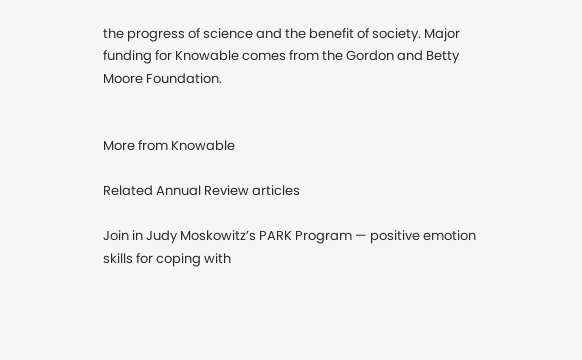the progress of science and the benefit of society. Major funding for Knowable comes from the Gordon and Betty Moore Foundation.


More from Knowable

Related Annual Review articles

Join in Judy Moskowitz’s PARK Program — positive emotion skills for coping with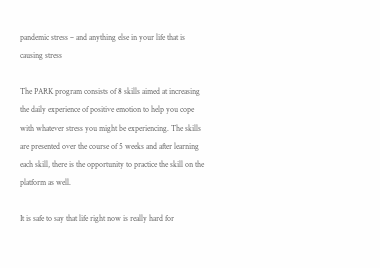pandemic stress – and anything else in your life that is causing stress

The PARK program consists of 8 skills aimed at increasing the daily experience of positive emotion to help you cope with whatever stress you might be experiencing. The skills are presented over the course of 5 weeks and after learning each skill, there is the opportunity to practice the skill on the platform as well.

It is safe to say that life right now is really hard for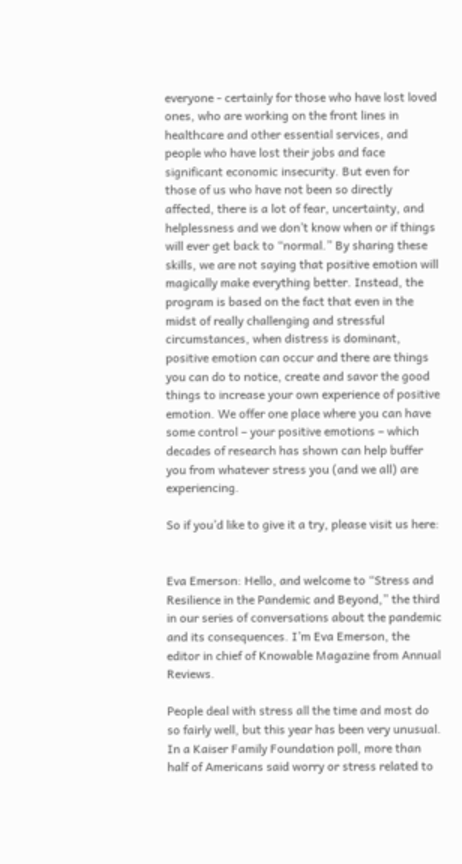everyone - certainly for those who have lost loved ones, who are working on the front lines in healthcare and other essential services, and people who have lost their jobs and face significant economic insecurity. But even for those of us who have not been so directly affected, there is a lot of fear, uncertainty, and helplessness and we don’t know when or if things will ever get back to “normal.” By sharing these skills, we are not saying that positive emotion will magically make everything better. Instead, the program is based on the fact that even in the midst of really challenging and stressful circumstances, when distress is dominant, positive emotion can occur and there are things you can do to notice, create and savor the good things to increase your own experience of positive emotion. We offer one place where you can have some control – your positive emotions – which decades of research has shown can help buffer you from whatever stress you (and we all) are experiencing.

So if you’d like to give it a try, please visit us here:


Eva Emerson: Hello, and welcome to “Stress and Resilience in the Pandemic and Beyond,” the third in our series of conversations about the pandemic and its consequences. I’m Eva Emerson, the editor in chief of Knowable Magazine from Annual Reviews.

People deal with stress all the time and most do so fairly well, but this year has been very unusual. In a Kaiser Family Foundation poll, more than half of Americans said worry or stress related to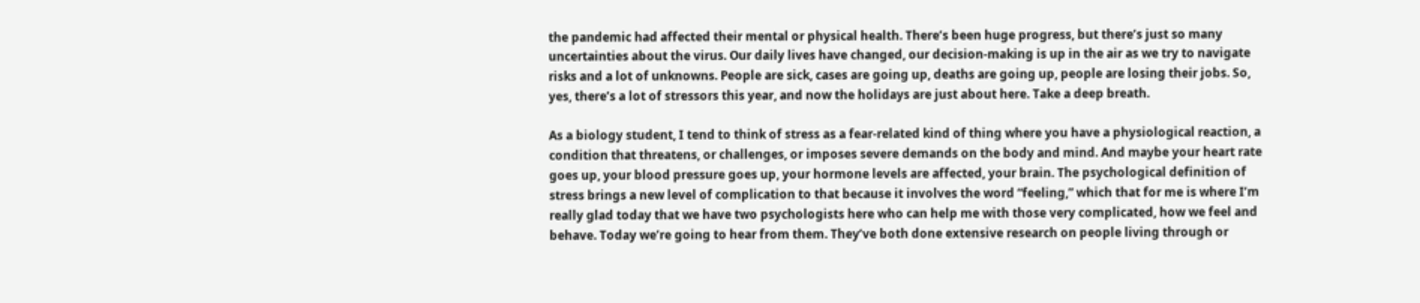the pandemic had affected their mental or physical health. There’s been huge progress, but there’s just so many uncertainties about the virus. Our daily lives have changed, our decision-making is up in the air as we try to navigate risks and a lot of unknowns. People are sick, cases are going up, deaths are going up, people are losing their jobs. So, yes, there’s a lot of stressors this year, and now the holidays are just about here. Take a deep breath.

As a biology student, I tend to think of stress as a fear-related kind of thing where you have a physiological reaction, a condition that threatens, or challenges, or imposes severe demands on the body and mind. And maybe your heart rate goes up, your blood pressure goes up, your hormone levels are affected, your brain. The psychological definition of stress brings a new level of complication to that because it involves the word “feeling,” which that for me is where I’m really glad today that we have two psychologists here who can help me with those very complicated, how we feel and behave. Today we’re going to hear from them. They’ve both done extensive research on people living through or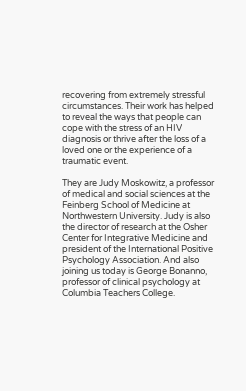recovering from extremely stressful circumstances. Their work has helped to reveal the ways that people can cope with the stress of an HIV diagnosis or thrive after the loss of a loved one or the experience of a traumatic event.

They are Judy Moskowitz, a professor of medical and social sciences at the Feinberg School of Medicine at Northwestern University. Judy is also the director of research at the Osher Center for Integrative Medicine and president of the International Positive Psychology Association. And also joining us today is George Bonanno, professor of clinical psychology at Columbia Teachers College.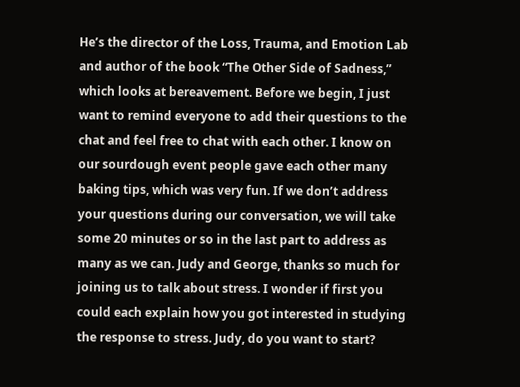He’s the director of the Loss, Trauma, and Emotion Lab and author of the book “The Other Side of Sadness,” which looks at bereavement. Before we begin, I just want to remind everyone to add their questions to the chat and feel free to chat with each other. I know on our sourdough event people gave each other many baking tips, which was very fun. If we don’t address your questions during our conversation, we will take some 20 minutes or so in the last part to address as many as we can. Judy and George, thanks so much for joining us to talk about stress. I wonder if first you could each explain how you got interested in studying the response to stress. Judy, do you want to start?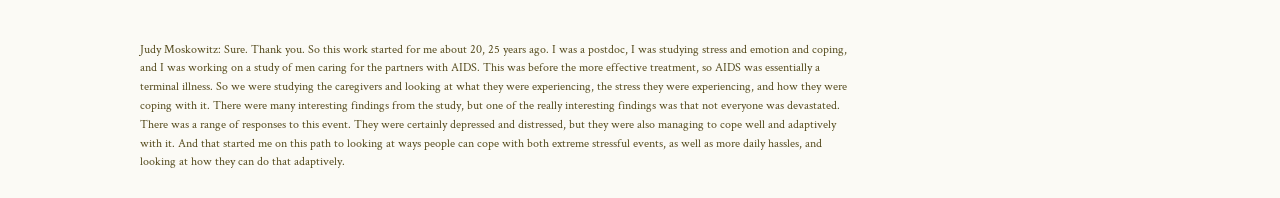Judy Moskowitz: Sure. Thank you. So this work started for me about 20, 25 years ago. I was a postdoc, I was studying stress and emotion and coping, and I was working on a study of men caring for the partners with AIDS. This was before the more effective treatment, so AIDS was essentially a terminal illness. So we were studying the caregivers and looking at what they were experiencing, the stress they were experiencing, and how they were coping with it. There were many interesting findings from the study, but one of the really interesting findings was that not everyone was devastated. There was a range of responses to this event. They were certainly depressed and distressed, but they were also managing to cope well and adaptively with it. And that started me on this path to looking at ways people can cope with both extreme stressful events, as well as more daily hassles, and looking at how they can do that adaptively.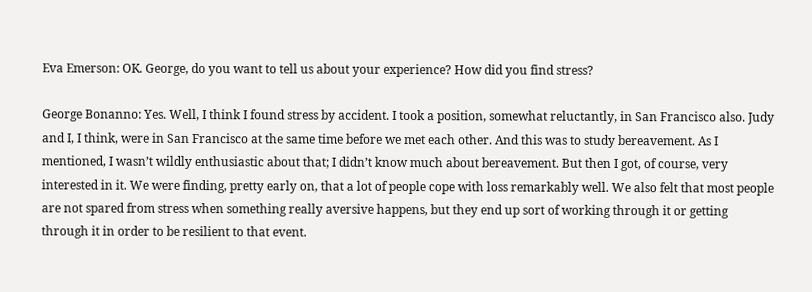Eva Emerson: OK. George, do you want to tell us about your experience? How did you find stress?

George Bonanno: Yes. Well, I think I found stress by accident. I took a position, somewhat reluctantly, in San Francisco also. Judy and I, I think, were in San Francisco at the same time before we met each other. And this was to study bereavement. As I mentioned, I wasn’t wildly enthusiastic about that; I didn’t know much about bereavement. But then I got, of course, very interested in it. We were finding, pretty early on, that a lot of people cope with loss remarkably well. We also felt that most people are not spared from stress when something really aversive happens, but they end up sort of working through it or getting through it in order to be resilient to that event.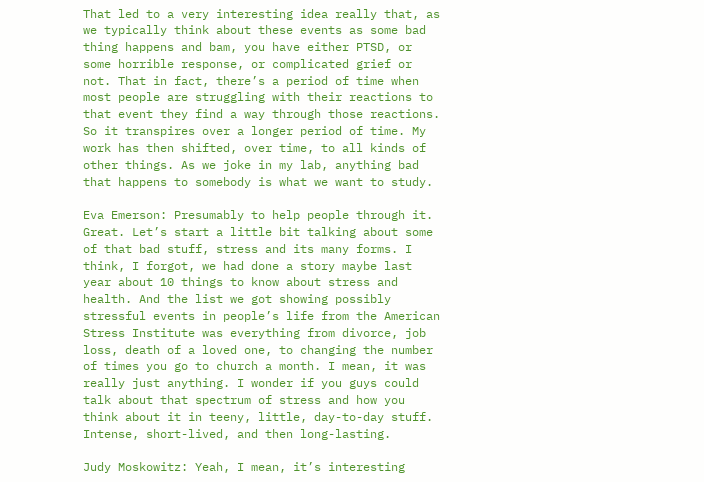That led to a very interesting idea really that, as we typically think about these events as some bad thing happens and bam, you have either PTSD, or some horrible response, or complicated grief or not. That in fact, there’s a period of time when most people are struggling with their reactions to that event they find a way through those reactions. So it transpires over a longer period of time. My work has then shifted, over time, to all kinds of other things. As we joke in my lab, anything bad that happens to somebody is what we want to study.

Eva Emerson: Presumably to help people through it. Great. Let’s start a little bit talking about some of that bad stuff, stress and its many forms. I think, I forgot, we had done a story maybe last year about 10 things to know about stress and health. And the list we got showing possibly stressful events in people’s life from the American Stress Institute was everything from divorce, job loss, death of a loved one, to changing the number of times you go to church a month. I mean, it was really just anything. I wonder if you guys could talk about that spectrum of stress and how you think about it in teeny, little, day-to-day stuff. Intense, short-lived, and then long-lasting.

Judy Moskowitz: Yeah, I mean, it’s interesting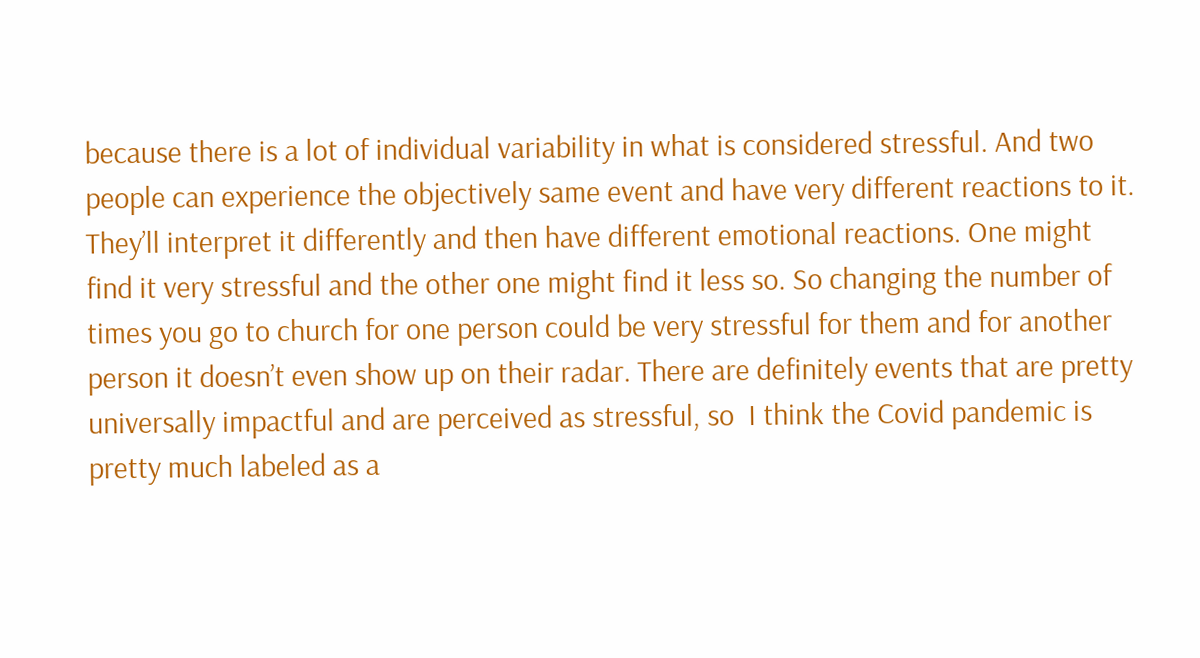because there is a lot of individual variability in what is considered stressful. And two people can experience the objectively same event and have very different reactions to it. They’ll interpret it differently and then have different emotional reactions. One might find it very stressful and the other one might find it less so. So changing the number of times you go to church for one person could be very stressful for them and for another person it doesn’t even show up on their radar. There are definitely events that are pretty universally impactful and are perceived as stressful, so  I think the Covid pandemic is pretty much labeled as a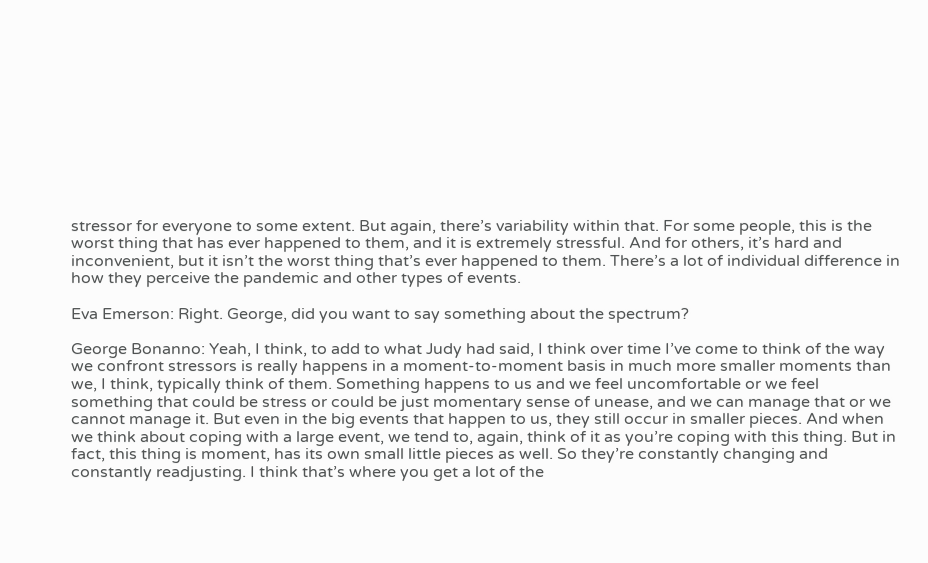stressor for everyone to some extent. But again, there’s variability within that. For some people, this is the worst thing that has ever happened to them, and it is extremely stressful. And for others, it’s hard and inconvenient, but it isn’t the worst thing that’s ever happened to them. There’s a lot of individual difference in how they perceive the pandemic and other types of events.

Eva Emerson: Right. George, did you want to say something about the spectrum?

George Bonanno: Yeah, I think, to add to what Judy had said, I think over time I’ve come to think of the way we confront stressors is really happens in a moment-to-moment basis in much more smaller moments than we, I think, typically think of them. Something happens to us and we feel uncomfortable or we feel something that could be stress or could be just momentary sense of unease, and we can manage that or we cannot manage it. But even in the big events that happen to us, they still occur in smaller pieces. And when we think about coping with a large event, we tend to, again, think of it as you’re coping with this thing. But in fact, this thing is moment, has its own small little pieces as well. So they’re constantly changing and constantly readjusting. I think that’s where you get a lot of the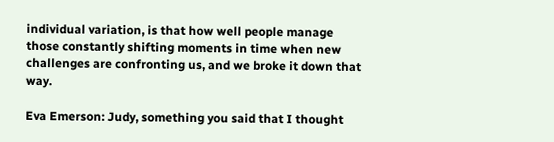individual variation, is that how well people manage those constantly shifting moments in time when new challenges are confronting us, and we broke it down that way.

Eva Emerson: Judy, something you said that I thought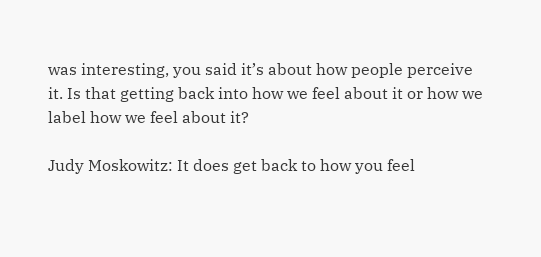was interesting, you said it’s about how people perceive it. Is that getting back into how we feel about it or how we label how we feel about it?

Judy Moskowitz: It does get back to how you feel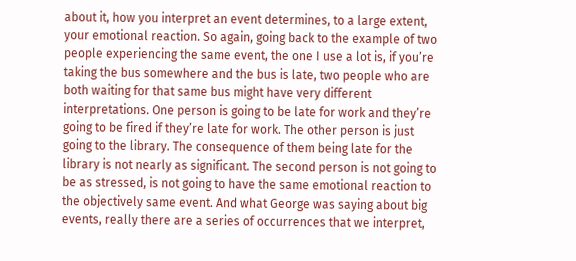about it, how you interpret an event determines, to a large extent, your emotional reaction. So again, going back to the example of two people experiencing the same event, the one I use a lot is, if you’re taking the bus somewhere and the bus is late, two people who are both waiting for that same bus might have very different interpretations. One person is going to be late for work and they’re going to be fired if they’re late for work. The other person is just going to the library. The consequence of them being late for the library is not nearly as significant. The second person is not going to be as stressed, is not going to have the same emotional reaction to the objectively same event. And what George was saying about big events, really there are a series of occurrences that we interpret,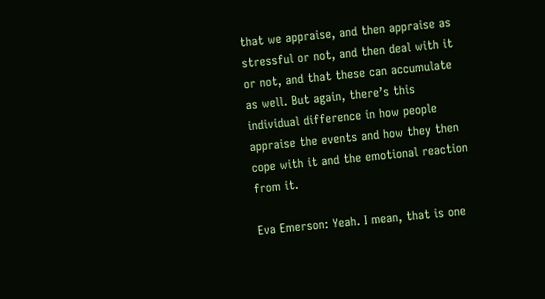that we appraise, and then appraise as stressful or not, and then deal with it or not, and that these can accumulate as well. But again, there’s this individual difference in how people appraise the events and how they then cope with it and the emotional reaction from it.

Eva Emerson: Yeah. I mean, that is one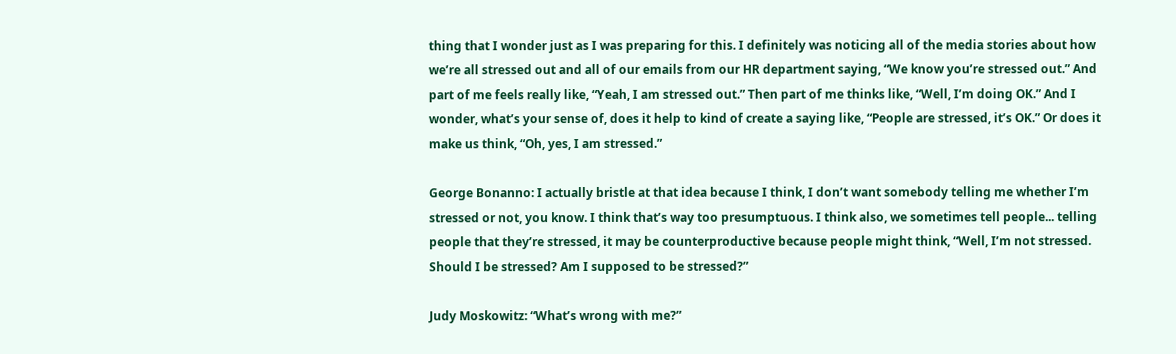thing that I wonder just as I was preparing for this. I definitely was noticing all of the media stories about how we’re all stressed out and all of our emails from our HR department saying, “We know you’re stressed out.” And part of me feels really like, “Yeah, I am stressed out.” Then part of me thinks like, “Well, I’m doing OK.” And I wonder, what’s your sense of, does it help to kind of create a saying like, “People are stressed, it’s OK.” Or does it make us think, “Oh, yes, I am stressed.”

George Bonanno: I actually bristle at that idea because I think, I don’t want somebody telling me whether I’m stressed or not, you know. I think that’s way too presumptuous. I think also, we sometimes tell people... telling people that they’re stressed, it may be counterproductive because people might think, “Well, I’m not stressed. Should I be stressed? Am I supposed to be stressed?”

Judy Moskowitz: “What’s wrong with me?”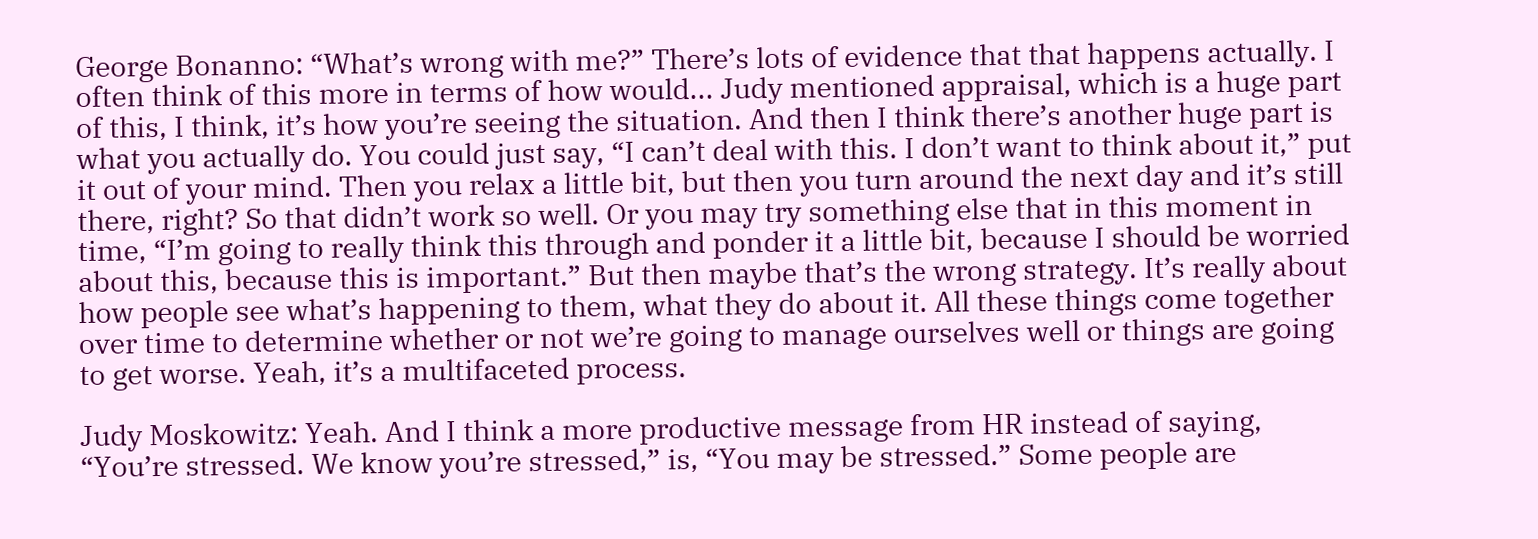George Bonanno: “What’s wrong with me?” There’s lots of evidence that that happens actually. I often think of this more in terms of how would... Judy mentioned appraisal, which is a huge part of this, I think, it’s how you’re seeing the situation. And then I think there’s another huge part is what you actually do. You could just say, “I can’t deal with this. I don’t want to think about it,” put it out of your mind. Then you relax a little bit, but then you turn around the next day and it’s still there, right? So that didn’t work so well. Or you may try something else that in this moment in time, “I’m going to really think this through and ponder it a little bit, because I should be worried about this, because this is important.” But then maybe that’s the wrong strategy. It’s really about how people see what’s happening to them, what they do about it. All these things come together over time to determine whether or not we’re going to manage ourselves well or things are going to get worse. Yeah, it’s a multifaceted process.

Judy Moskowitz: Yeah. And I think a more productive message from HR instead of saying, “You’re stressed. We know you’re stressed,” is, “You may be stressed.” Some people are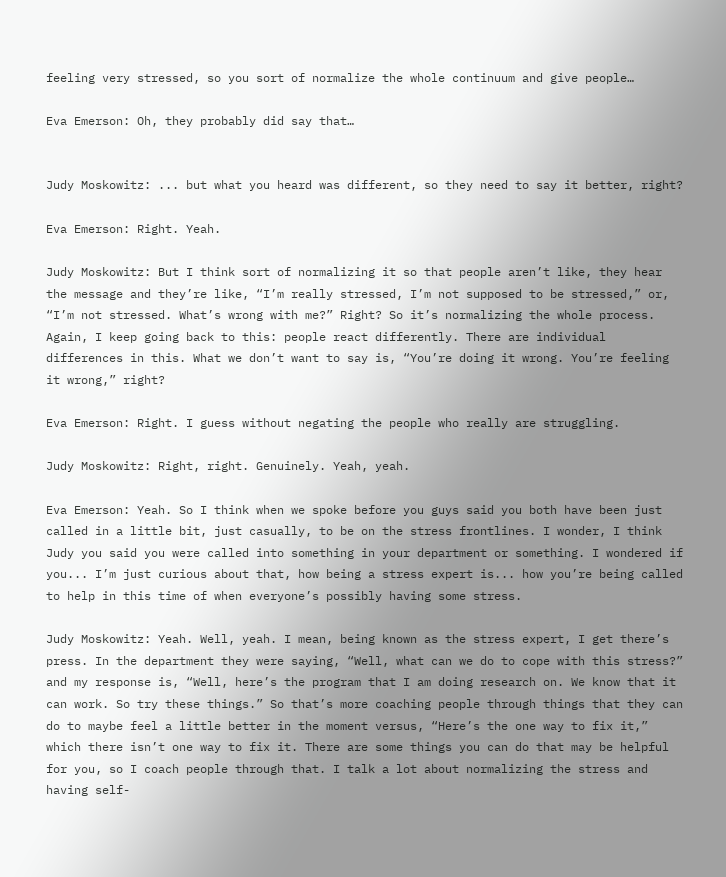feeling very stressed, so you sort of normalize the whole continuum and give people…

Eva Emerson: Oh, they probably did say that…


Judy Moskowitz: ... but what you heard was different, so they need to say it better, right?

Eva Emerson: Right. Yeah.

Judy Moskowitz: But I think sort of normalizing it so that people aren’t like, they hear the message and they’re like, “I’m really stressed, I’m not supposed to be stressed,” or, “I’m not stressed. What’s wrong with me?” Right? So it’s normalizing the whole process. Again, I keep going back to this: people react differently. There are individual differences in this. What we don’t want to say is, “You’re doing it wrong. You’re feeling it wrong,” right?

Eva Emerson: Right. I guess without negating the people who really are struggling.

Judy Moskowitz: Right, right. Genuinely. Yeah, yeah.

Eva Emerson: Yeah. So I think when we spoke before you guys said you both have been just called in a little bit, just casually, to be on the stress frontlines. I wonder, I think Judy you said you were called into something in your department or something. I wondered if you... I’m just curious about that, how being a stress expert is... how you’re being called to help in this time of when everyone’s possibly having some stress.

Judy Moskowitz: Yeah. Well, yeah. I mean, being known as the stress expert, I get there’s press. In the department they were saying, “Well, what can we do to cope with this stress?” and my response is, “Well, here’s the program that I am doing research on. We know that it can work. So try these things.” So that’s more coaching people through things that they can do to maybe feel a little better in the moment versus, “Here’s the one way to fix it,” which there isn’t one way to fix it. There are some things you can do that may be helpful for you, so I coach people through that. I talk a lot about normalizing the stress and having self-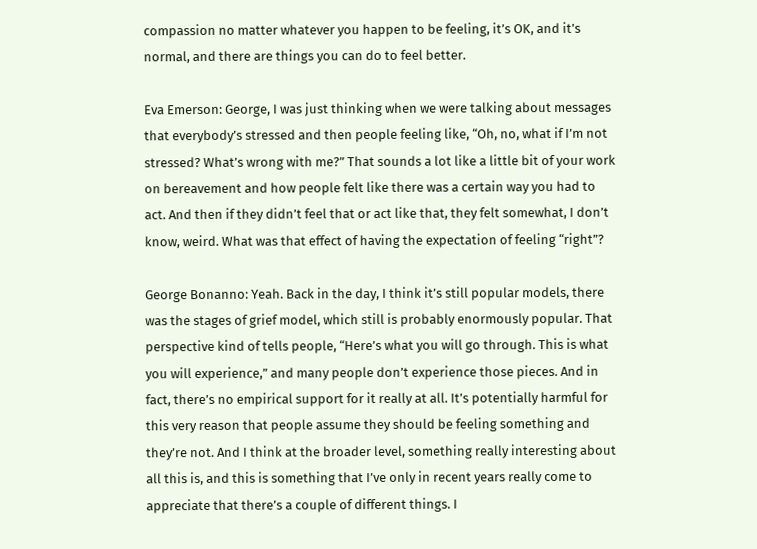compassion no matter whatever you happen to be feeling, it’s OK, and it’s normal, and there are things you can do to feel better.

Eva Emerson: George, I was just thinking when we were talking about messages that everybody’s stressed and then people feeling like, “Oh, no, what if I’m not stressed? What’s wrong with me?” That sounds a lot like a little bit of your work on bereavement and how people felt like there was a certain way you had to act. And then if they didn’t feel that or act like that, they felt somewhat, I don’t know, weird. What was that effect of having the expectation of feeling “right”?

George Bonanno: Yeah. Back in the day, I think it’s still popular models, there was the stages of grief model, which still is probably enormously popular. That perspective kind of tells people, “Here’s what you will go through. This is what you will experience,” and many people don’t experience those pieces. And in fact, there’s no empirical support for it really at all. It’s potentially harmful for this very reason that people assume they should be feeling something and they’re not. And I think at the broader level, something really interesting about all this is, and this is something that I’ve only in recent years really come to appreciate that there’s a couple of different things. I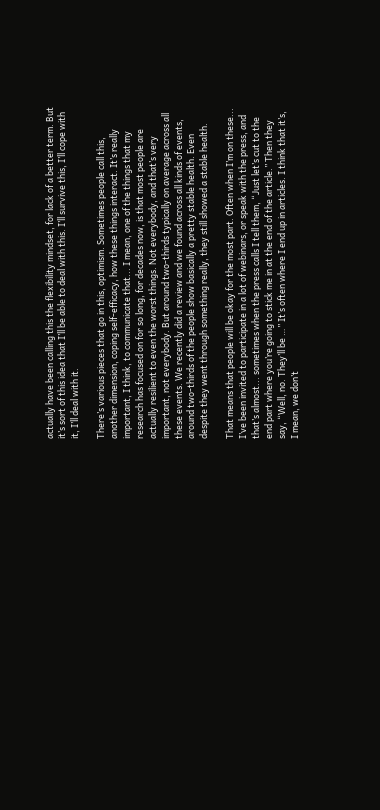actually have been calling this the flexibility mindset, for lack of a better term. But it’s sort of this idea that I’ll be able to deal with this. I’ll survive this, I’ll cope with it, I’ll deal with it.

There’s various pieces that go in this, optimism. Sometimes people call this, another dimension, coping self-efficacy, how these things interact. It’s really important, I think, to communicate that... I mean, one of the things that my research has focused on for so long, for decades now, is that most people are actually resilient to even the worst things. Not everybody, and that’s very important, not everybody. But around two-thirds typically on average across all these events. We recently did a review and we found across all kinds of events, around two-thirds of the people show basically a pretty stable health. Even despite they went through something really, they still showed a stable health.

That means that people will be okay for the most part. Often when I’m on these... I’ve been invited to participate in a lot of webinars, or speak with the press, and that’s almost... sometimes when the press calls I tell them, “Just let’s cut to the end part where you’re going to stick me in at the end of the article.” Then they say, “Well, no. They’ll be …” It’s often where I end up in articles. I think that it’s, I mean, we don’t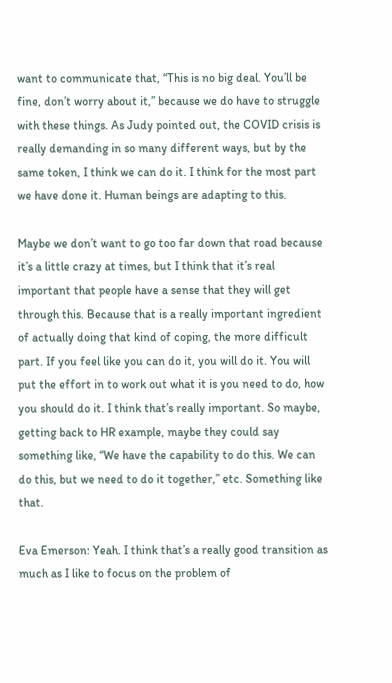want to communicate that, “This is no big deal. You’ll be fine, don’t worry about it,” because we do have to struggle with these things. As Judy pointed out, the COVID crisis is really demanding in so many different ways, but by the same token, I think we can do it. I think for the most part we have done it. Human beings are adapting to this.

Maybe we don’t want to go too far down that road because it’s a little crazy at times, but I think that it’s real important that people have a sense that they will get through this. Because that is a really important ingredient of actually doing that kind of coping, the more difficult part. If you feel like you can do it, you will do it. You will put the effort in to work out what it is you need to do, how you should do it. I think that’s really important. So maybe, getting back to HR example, maybe they could say something like, “We have the capability to do this. We can do this, but we need to do it together,” etc. Something like that.

Eva Emerson: Yeah. I think that’s a really good transition as much as I like to focus on the problem of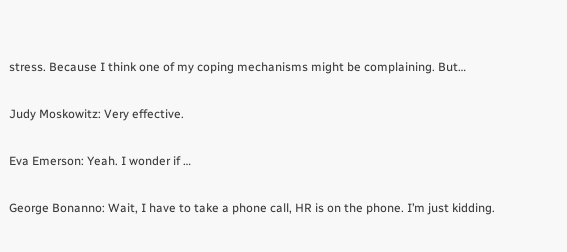stress. Because I think one of my coping mechanisms might be complaining. But…

Judy Moskowitz: Very effective.

Eva Emerson: Yeah. I wonder if …

George Bonanno: Wait, I have to take a phone call, HR is on the phone. I’m just kidding.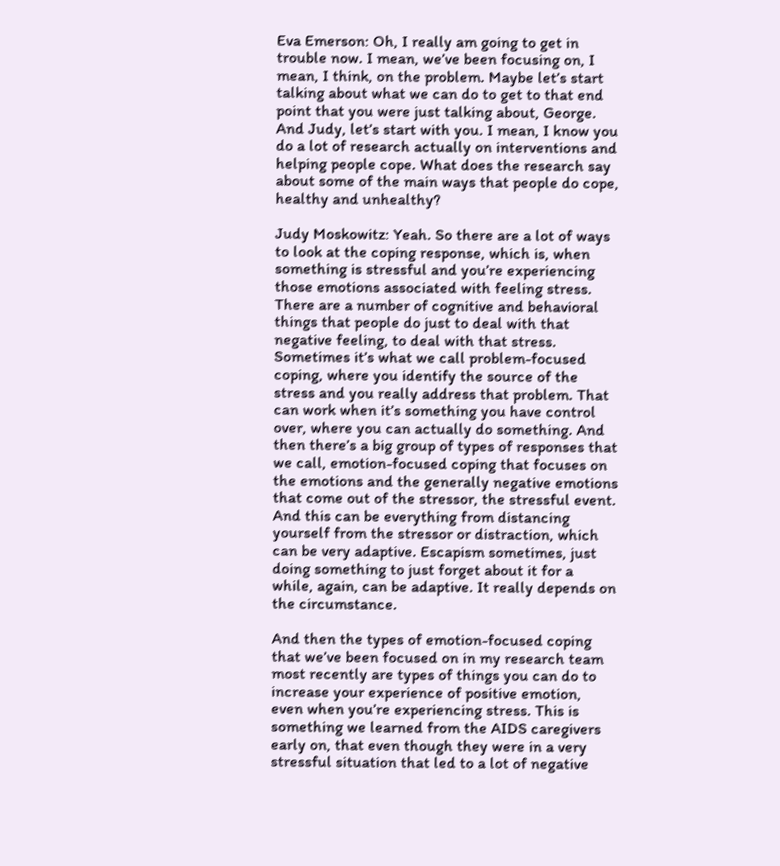Eva Emerson: Oh, I really am going to get in trouble now. I mean, we’ve been focusing on, I mean, I think, on the problem. Maybe let’s start talking about what we can do to get to that end point that you were just talking about, George. And Judy, let’s start with you. I mean, I know you do a lot of research actually on interventions and helping people cope. What does the research say about some of the main ways that people do cope, healthy and unhealthy?

Judy Moskowitz: Yeah. So there are a lot of ways to look at the coping response, which is, when something is stressful and you’re experiencing those emotions associated with feeling stress. There are a number of cognitive and behavioral things that people do just to deal with that negative feeling, to deal with that stress. Sometimes it’s what we call problem-focused coping, where you identify the source of the stress and you really address that problem. That can work when it’s something you have control over, where you can actually do something. And then there’s a big group of types of responses that we call, emotion-focused coping that focuses on the emotions and the generally negative emotions that come out of the stressor, the stressful event. And this can be everything from distancing yourself from the stressor or distraction, which can be very adaptive. Escapism sometimes, just doing something to just forget about it for a while, again, can be adaptive. It really depends on the circumstance.

And then the types of emotion-focused coping that we’ve been focused on in my research team most recently are types of things you can do to increase your experience of positive emotion, even when you’re experiencing stress. This is something we learned from the AIDS caregivers early on, that even though they were in a very stressful situation that led to a lot of negative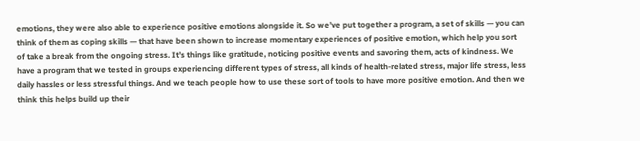emotions, they were also able to experience positive emotions alongside it. So we’ve put together a program, a set of skills — you can think of them as coping skills — that have been shown to increase momentary experiences of positive emotion, which help you sort of take a break from the ongoing stress. It’s things like gratitude, noticing positive events and savoring them, acts of kindness. We have a program that we tested in groups experiencing different types of stress, all kinds of health-related stress, major life stress, less daily hassles or less stressful things. And we teach people how to use these sort of tools to have more positive emotion. And then we think this helps build up their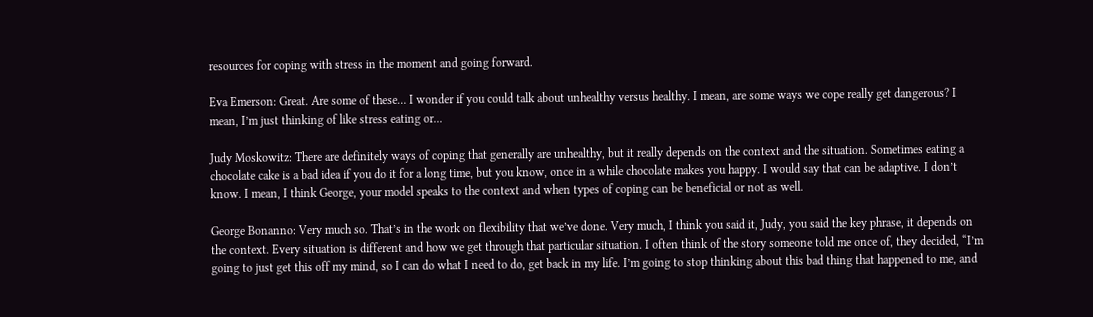resources for coping with stress in the moment and going forward.

Eva Emerson: Great. Are some of these… I wonder if you could talk about unhealthy versus healthy. I mean, are some ways we cope really get dangerous? I mean, I’m just thinking of like stress eating or...

Judy Moskowitz: There are definitely ways of coping that generally are unhealthy, but it really depends on the context and the situation. Sometimes eating a chocolate cake is a bad idea if you do it for a long time, but you know, once in a while chocolate makes you happy. I would say that can be adaptive. I don’t know. I mean, I think George, your model speaks to the context and when types of coping can be beneficial or not as well.

George Bonanno: Very much so. That’s in the work on flexibility that we’ve done. Very much, I think you said it, Judy, you said the key phrase, it depends on the context. Every situation is different and how we get through that particular situation. I often think of the story someone told me once of, they decided, “I’m going to just get this off my mind, so I can do what I need to do, get back in my life. I’m going to stop thinking about this bad thing that happened to me, and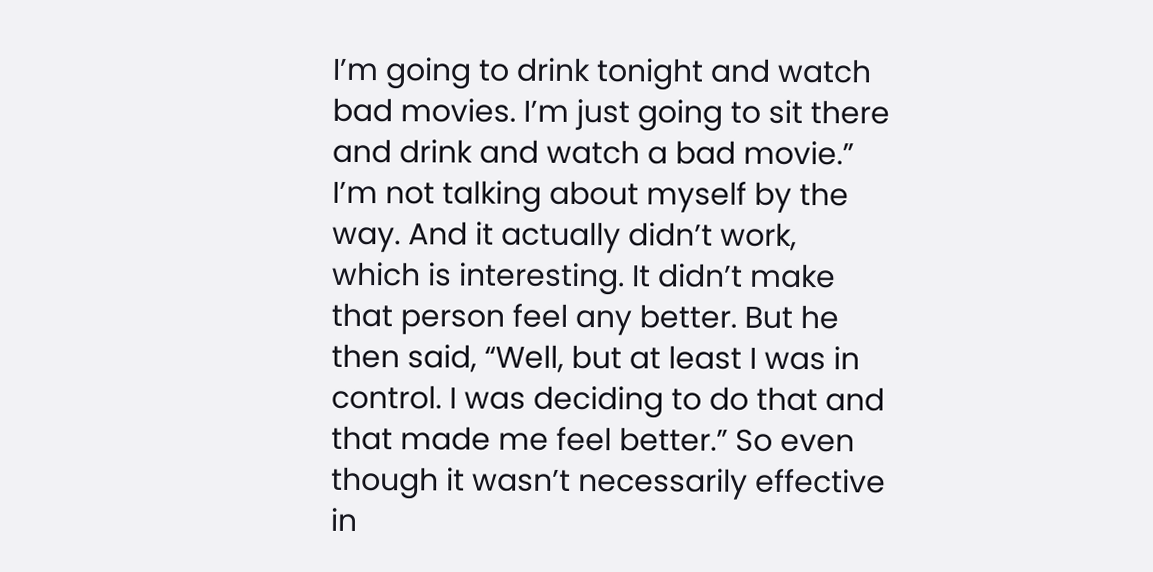I’m going to drink tonight and watch bad movies. I’m just going to sit there and drink and watch a bad movie.” I’m not talking about myself by the way. And it actually didn’t work, which is interesting. It didn’t make that person feel any better. But he then said, “Well, but at least I was in control. I was deciding to do that and that made me feel better.” So even though it wasn’t necessarily effective in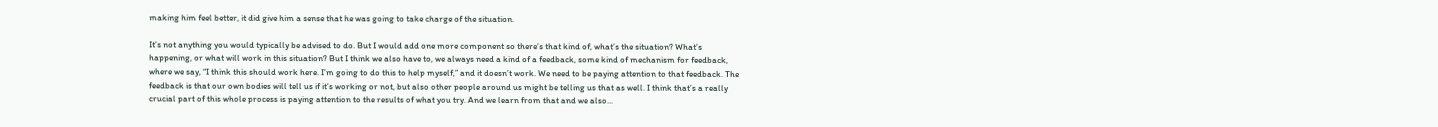making him feel better, it did give him a sense that he was going to take charge of the situation.

It’s not anything you would typically be advised to do. But I would add one more component so there’s that kind of, what’s the situation? What’s happening, or what will work in this situation? But I think we also have to, we always need a kind of a feedback, some kind of mechanism for feedback, where we say, “I think this should work here. I’m going to do this to help myself,” and it doesn’t work. We need to be paying attention to that feedback. The feedback is that our own bodies will tell us if it’s working or not, but also other people around us might be telling us that as well. I think that’s a really crucial part of this whole process is paying attention to the results of what you try. And we learn from that and we also...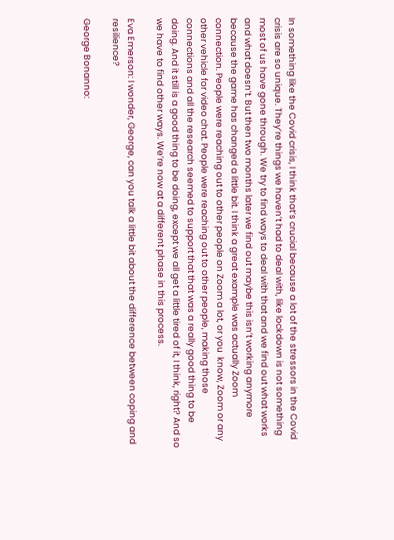In something like the Covid crisis, I think that’s crucial because a lot of the stressors in the Covid crisis are so unique. They’re things we haven’t had to deal with, like lockdown is not something most of us have gone through. We try to find ways to deal with that and we find out what works and what doesn’t. But then two months later we find out maybe this isn’t working anymore because the game has changed a little bit. I think a great example was actually Zoom connection. People were reaching out to other people on Zoom a lot, or you  know, Zoom or any other vehicle for video chat. People were reaching out to other people, making those connections and all the research seemed to support that that was a really good thing to be doing. And it still is a good thing to be doing, except we all get a little tired of it, I think, right? And so we have to find other ways. We’re now at a different phase in this process.

Eva Emerson: I wonder, George, can you talk a little bit about the difference between coping and resilience?

George Bonanno: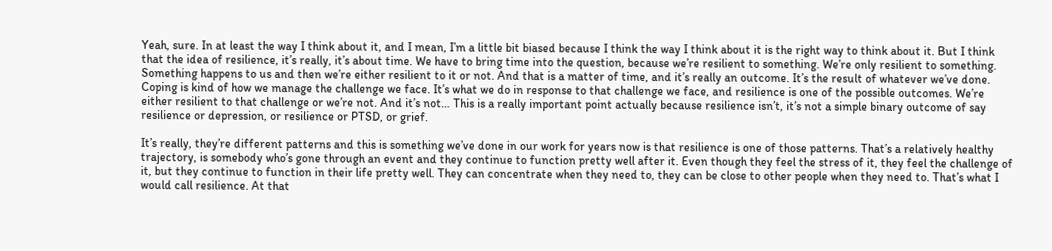Yeah, sure. In at least the way I think about it, and I mean, I’m a little bit biased because I think the way I think about it is the right way to think about it. But I think that the idea of resilience, it’s really, it’s about time. We have to bring time into the question, because we’re resilient to something. We’re only resilient to something. Something happens to us and then we’re either resilient to it or not. And that is a matter of time, and it’s really an outcome. It’s the result of whatever we’ve done. Coping is kind of how we manage the challenge we face. It’s what we do in response to that challenge we face, and resilience is one of the possible outcomes. We’re either resilient to that challenge or we’re not. And it’s not… This is a really important point actually because resilience isn’t, it’s not a simple binary outcome of say resilience or depression, or resilience or PTSD, or grief.

It’s really, they’re different patterns and this is something we’ve done in our work for years now is that resilience is one of those patterns. That’s a relatively healthy trajectory, is somebody who’s gone through an event and they continue to function pretty well after it. Even though they feel the stress of it, they feel the challenge of it, but they continue to function in their life pretty well. They can concentrate when they need to, they can be close to other people when they need to. That’s what I would call resilience. At that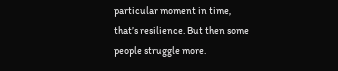particular moment in time, that’s resilience. But then some people struggle more.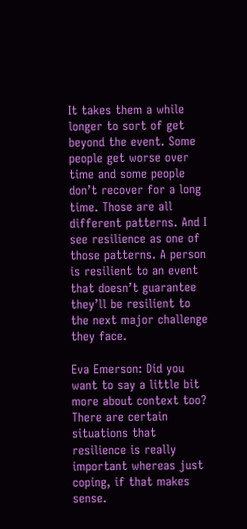It takes them a while longer to sort of get beyond the event. Some people get worse over time and some people don’t recover for a long time. Those are all different patterns. And I see resilience as one of those patterns. A person is resilient to an event that doesn’t guarantee they’ll be resilient to the next major challenge they face.

Eva Emerson: Did you want to say a little bit more about context too? There are certain situations that resilience is really important whereas just coping, if that makes sense.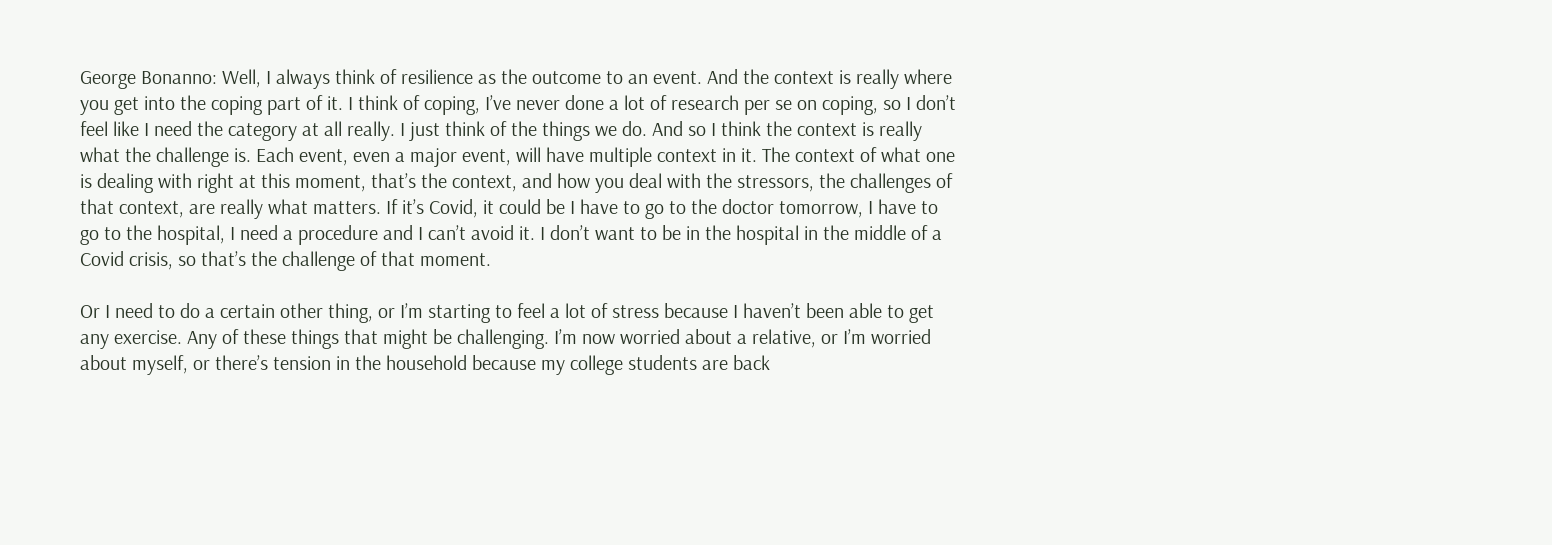George Bonanno: Well, I always think of resilience as the outcome to an event. And the context is really where you get into the coping part of it. I think of coping, I’ve never done a lot of research per se on coping, so I don’t feel like I need the category at all really. I just think of the things we do. And so I think the context is really what the challenge is. Each event, even a major event, will have multiple context in it. The context of what one is dealing with right at this moment, that’s the context, and how you deal with the stressors, the challenges of that context, are really what matters. If it’s Covid, it could be I have to go to the doctor tomorrow, I have to go to the hospital, I need a procedure and I can’t avoid it. I don’t want to be in the hospital in the middle of a Covid crisis, so that’s the challenge of that moment.

Or I need to do a certain other thing, or I’m starting to feel a lot of stress because I haven’t been able to get any exercise. Any of these things that might be challenging. I’m now worried about a relative, or I’m worried about myself, or there’s tension in the household because my college students are back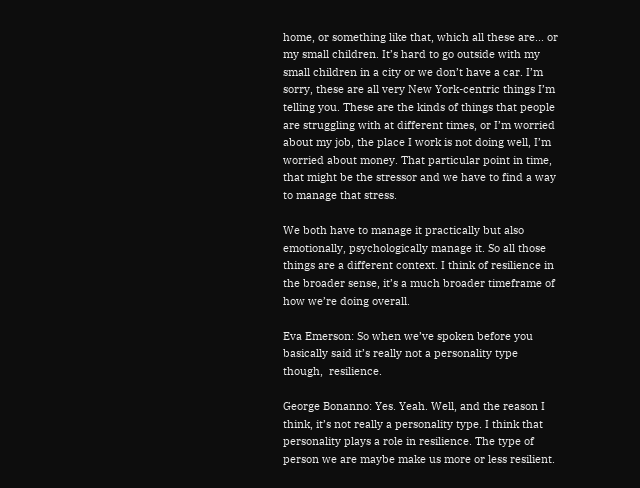home, or something like that, which all these are... or my small children. It’s hard to go outside with my small children in a city or we don’t have a car. I’m sorry, these are all very New York-centric things I’m telling you. These are the kinds of things that people are struggling with at different times, or I’m worried about my job, the place I work is not doing well, I’m worried about money. That particular point in time, that might be the stressor and we have to find a way to manage that stress.

We both have to manage it practically but also emotionally, psychologically manage it. So all those things are a different context. I think of resilience in the broader sense, it’s a much broader timeframe of how we’re doing overall.

Eva Emerson: So when we’ve spoken before you basically said it’s really not a personality type though,  resilience.

George Bonanno: Yes. Yeah. Well, and the reason I think, it’s not really a personality type. I think that personality plays a role in resilience. The type of person we are maybe make us more or less resilient.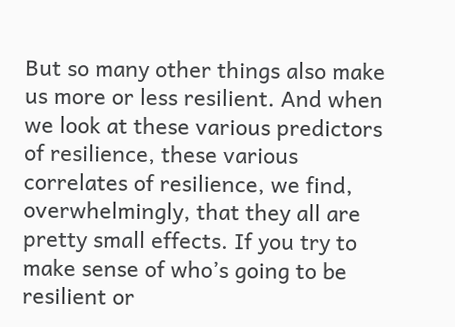But so many other things also make us more or less resilient. And when we look at these various predictors of resilience, these various correlates of resilience, we find, overwhelmingly, that they all are pretty small effects. If you try to make sense of who’s going to be resilient or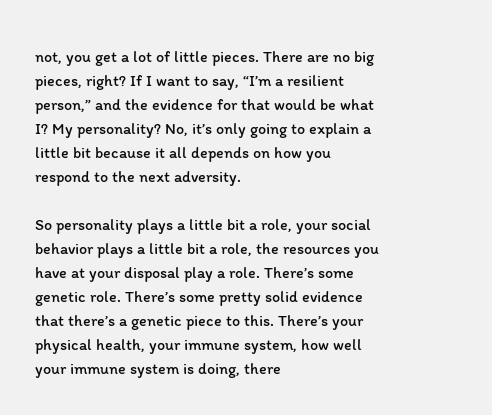not, you get a lot of little pieces. There are no big pieces, right? If I want to say, “I’m a resilient person,” and the evidence for that would be what I? My personality? No, it’s only going to explain a little bit because it all depends on how you respond to the next adversity.

So personality plays a little bit a role, your social behavior plays a little bit a role, the resources you have at your disposal play a role. There’s some genetic role. There’s some pretty solid evidence that there’s a genetic piece to this. There’s your physical health, your immune system, how well your immune system is doing, there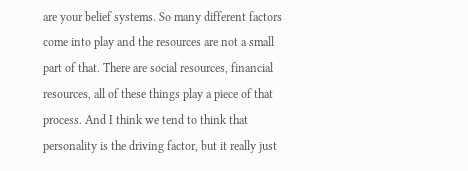are your belief systems. So many different factors come into play and the resources are not a small part of that. There are social resources, financial resources, all of these things play a piece of that process. And I think we tend to think that personality is the driving factor, but it really just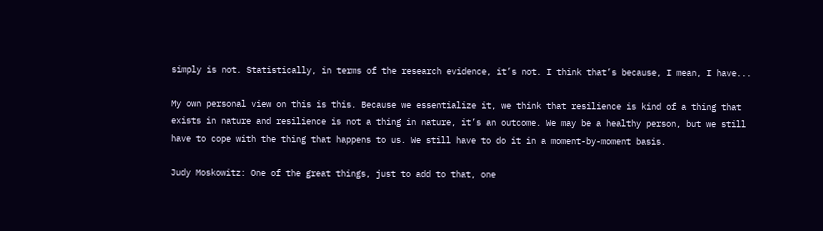simply is not. Statistically, in terms of the research evidence, it’s not. I think that’s because, I mean, I have...

My own personal view on this is this. Because we essentialize it, we think that resilience is kind of a thing that exists in nature and resilience is not a thing in nature, it’s an outcome. We may be a healthy person, but we still have to cope with the thing that happens to us. We still have to do it in a moment-by-moment basis.

Judy Moskowitz: One of the great things, just to add to that, one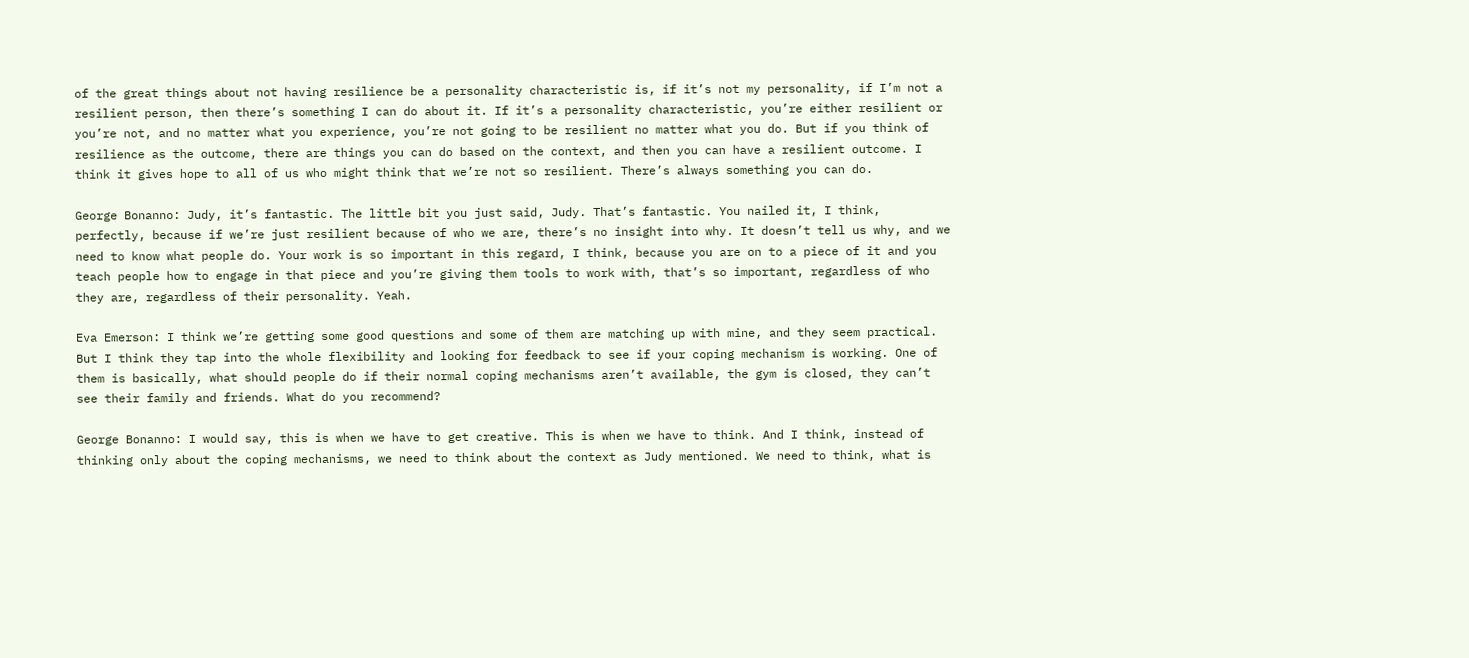of the great things about not having resilience be a personality characteristic is, if it’s not my personality, if I’m not a resilient person, then there’s something I can do about it. If it’s a personality characteristic, you’re either resilient or you’re not, and no matter what you experience, you’re not going to be resilient no matter what you do. But if you think of resilience as the outcome, there are things you can do based on the context, and then you can have a resilient outcome. I think it gives hope to all of us who might think that we’re not so resilient. There’s always something you can do.

George Bonanno: Judy, it’s fantastic. The little bit you just said, Judy. That’s fantastic. You nailed it, I think, perfectly, because if we’re just resilient because of who we are, there’s no insight into why. It doesn’t tell us why, and we need to know what people do. Your work is so important in this regard, I think, because you are on to a piece of it and you teach people how to engage in that piece and you’re giving them tools to work with, that’s so important, regardless of who they are, regardless of their personality. Yeah.

Eva Emerson: I think we’re getting some good questions and some of them are matching up with mine, and they seem practical. But I think they tap into the whole flexibility and looking for feedback to see if your coping mechanism is working. One of them is basically, what should people do if their normal coping mechanisms aren’t available, the gym is closed, they can’t see their family and friends. What do you recommend?

George Bonanno: I would say, this is when we have to get creative. This is when we have to think. And I think, instead of thinking only about the coping mechanisms, we need to think about the context as Judy mentioned. We need to think, what is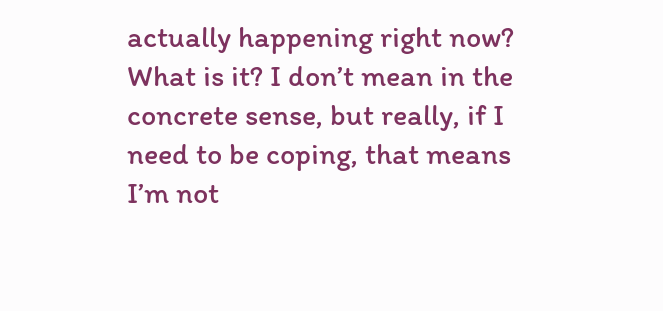actually happening right now? What is it? I don’t mean in the concrete sense, but really, if I need to be coping, that means I’m not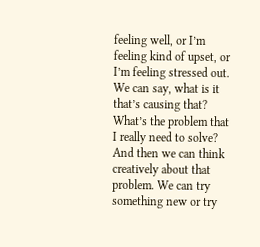feeling well, or I’m feeling kind of upset, or I’m feeling stressed out. We can say, what is it that’s causing that? What’s the problem that I really need to solve? And then we can think creatively about that problem. We can try something new or try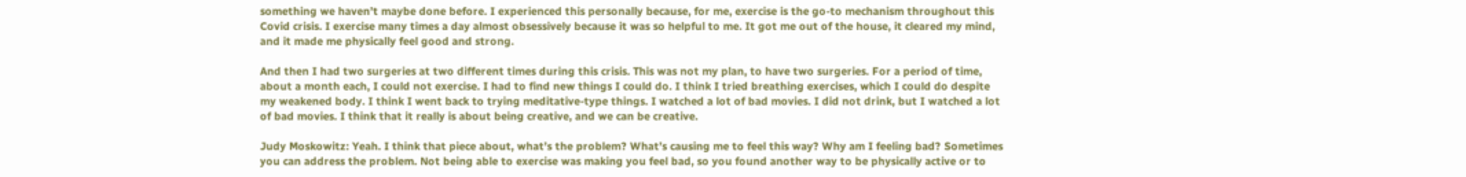something we haven’t maybe done before. I experienced this personally because, for me, exercise is the go-to mechanism throughout this Covid crisis. I exercise many times a day almost obsessively because it was so helpful to me. It got me out of the house, it cleared my mind, and it made me physically feel good and strong.

And then I had two surgeries at two different times during this crisis. This was not my plan, to have two surgeries. For a period of time, about a month each, I could not exercise. I had to find new things I could do. I think I tried breathing exercises, which I could do despite my weakened body. I think I went back to trying meditative-type things. I watched a lot of bad movies. I did not drink, but I watched a lot of bad movies. I think that it really is about being creative, and we can be creative.

Judy Moskowitz: Yeah. I think that piece about, what’s the problem? What’s causing me to feel this way? Why am I feeling bad? Sometimes you can address the problem. Not being able to exercise was making you feel bad, so you found another way to be physically active or to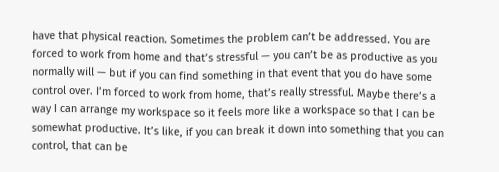have that physical reaction. Sometimes the problem can’t be addressed. You are forced to work from home and that’s stressful — you can’t be as productive as you normally will — but if you can find something in that event that you do have some control over. I’m forced to work from home, that’s really stressful. Maybe there’s a way I can arrange my workspace so it feels more like a workspace so that I can be somewhat productive. It’s like, if you can break it down into something that you can control, that can be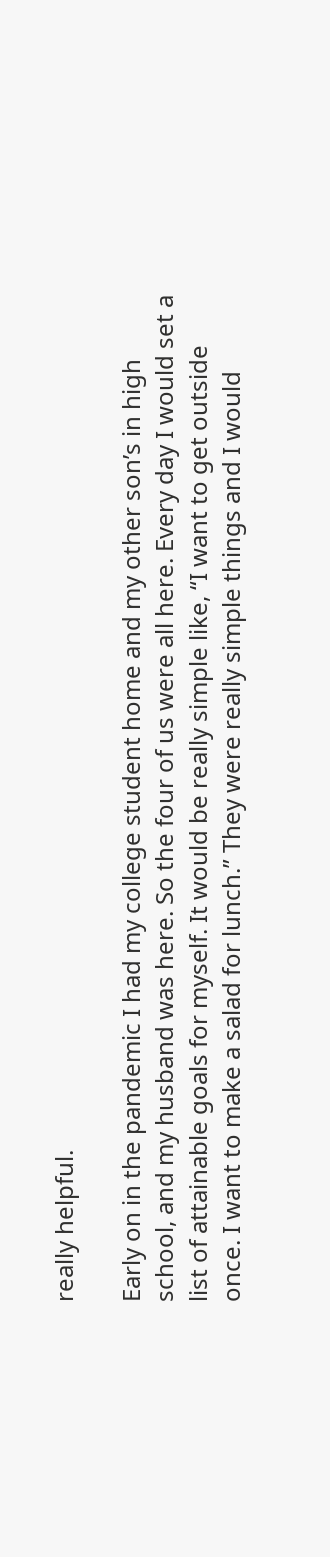really helpful.

Early on in the pandemic I had my college student home and my other son’s in high school, and my husband was here. So the four of us were all here. Every day I would set a list of attainable goals for myself. It would be really simple like, “I want to get outside once. I want to make a salad for lunch.” They were really simple things and I would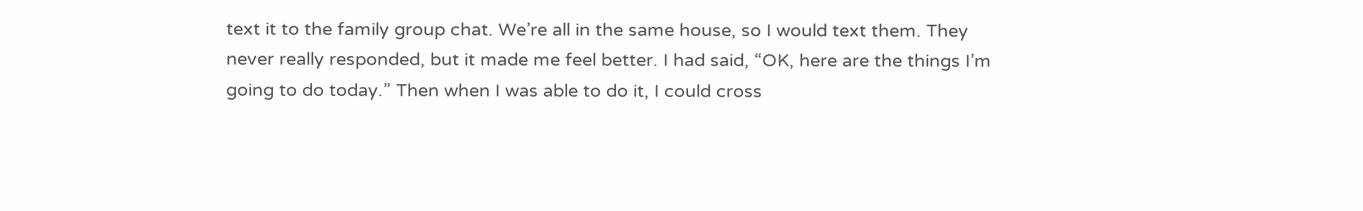text it to the family group chat. We’re all in the same house, so I would text them. They never really responded, but it made me feel better. I had said, “OK, here are the things I’m going to do today.” Then when I was able to do it, I could cross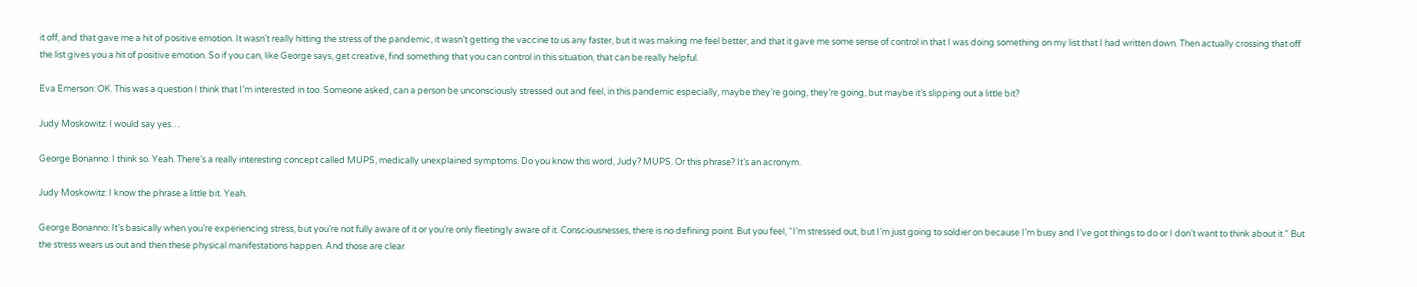it off, and that gave me a hit of positive emotion. It wasn’t really hitting the stress of the pandemic, it wasn’t getting the vaccine to us any faster, but it was making me feel better, and that it gave me some sense of control in that I was doing something on my list that I had written down. Then actually crossing that off the list gives you a hit of positive emotion. So if you can, like George says, get creative, find something that you can control in this situation, that can be really helpful.

Eva Emerson: OK. This was a question I think that I’m interested in too. Someone asked, can a person be unconsciously stressed out and feel, in this pandemic especially, maybe they’re going, they’re going, but maybe it’s slipping out a little bit?

Judy Moskowitz: I would say yes…

George Bonanno: I think so. Yeah. There’s a really interesting concept called MUPS, medically unexplained symptoms. Do you know this word, Judy? MUPS. Or this phrase? It’s an acronym.

Judy Moskowitz: I know the phrase a little bit. Yeah.

George Bonanno: It’s basically when you’re experiencing stress, but you’re not fully aware of it or you’re only fleetingly aware of it. Consciousnesses, there is no defining point. But you feel, “I’m stressed out, but I’m just going to soldier on because I’m busy and I’ve got things to do or I don’t want to think about it.” But the stress wears us out and then these physical manifestations happen. And those are clear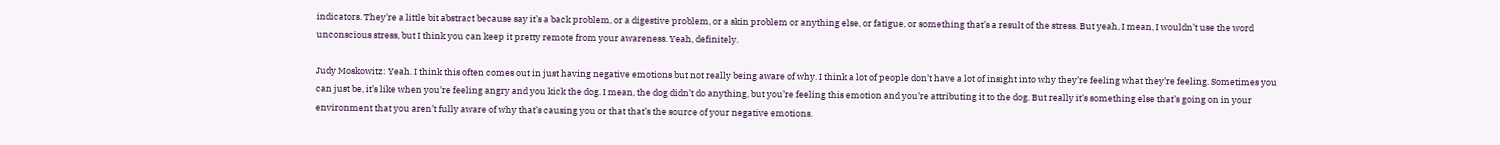indicators. They’re a little bit abstract because say it’s a back problem, or a digestive problem, or a skin problem or anything else, or fatigue, or something that’s a result of the stress. But yeah, I mean, I wouldn’t use the word unconscious stress, but I think you can keep it pretty remote from your awareness. Yeah, definitely.

Judy Moskowitz: Yeah. I think this often comes out in just having negative emotions but not really being aware of why. I think a lot of people don’t have a lot of insight into why they’re feeling what they’re feeling. Sometimes you can just be, it’s like when you’re feeling angry and you kick the dog. I mean, the dog didn’t do anything, but you’re feeling this emotion and you’re attributing it to the dog. But really it’s something else that’s going on in your environment that you aren’t fully aware of why that’s causing you or that that’s the source of your negative emotions.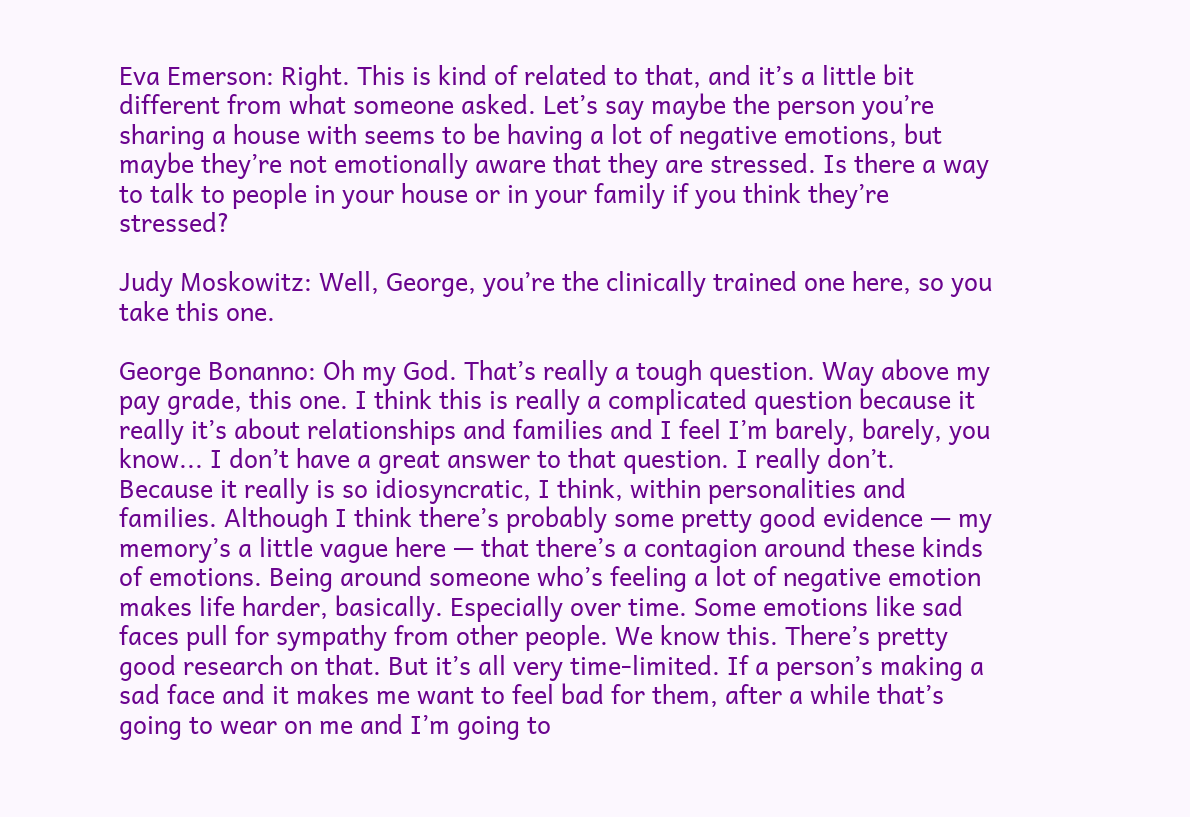Eva Emerson: Right. This is kind of related to that, and it’s a little bit different from what someone asked. Let’s say maybe the person you’re sharing a house with seems to be having a lot of negative emotions, but maybe they’re not emotionally aware that they are stressed. Is there a way to talk to people in your house or in your family if you think they’re stressed?

Judy Moskowitz: Well, George, you’re the clinically trained one here, so you take this one.

George Bonanno: Oh my God. That’s really a tough question. Way above my pay grade, this one. I think this is really a complicated question because it really it’s about relationships and families and I feel I’m barely, barely, you know... I don’t have a great answer to that question. I really don’t. Because it really is so idiosyncratic, I think, within personalities and families. Although I think there’s probably some pretty good evidence — my memory’s a little vague here — that there’s a contagion around these kinds of emotions. Being around someone who’s feeling a lot of negative emotion makes life harder, basically. Especially over time. Some emotions like sad faces pull for sympathy from other people. We know this. There’s pretty good research on that. But it’s all very time-limited. If a person’s making a sad face and it makes me want to feel bad for them, after a while that’s going to wear on me and I’m going to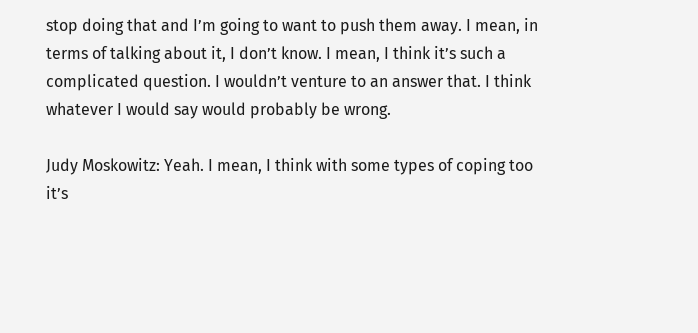stop doing that and I’m going to want to push them away. I mean, in terms of talking about it, I don’t know. I mean, I think it’s such a complicated question. I wouldn’t venture to an answer that. I think whatever I would say would probably be wrong.

Judy Moskowitz: Yeah. I mean, I think with some types of coping too it’s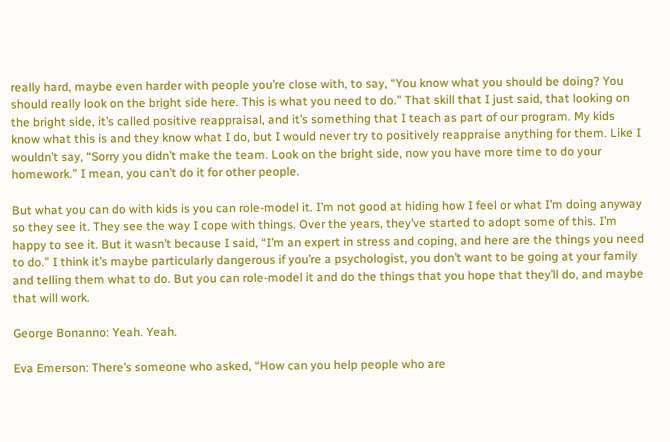really hard, maybe even harder with people you’re close with, to say, “You know what you should be doing? You should really look on the bright side here. This is what you need to do.” That skill that I just said, that looking on the bright side, it’s called positive reappraisal, and it’s something that I teach as part of our program. My kids know what this is and they know what I do, but I would never try to positively reappraise anything for them. Like I wouldn’t say, “Sorry you didn’t make the team. Look on the bright side, now you have more time to do your homework.” I mean, you can’t do it for other people.

But what you can do with kids is you can role-model it. I’m not good at hiding how I feel or what I’m doing anyway so they see it. They see the way I cope with things. Over the years, they’ve started to adopt some of this. I’m happy to see it. But it wasn’t because I said, “I’m an expert in stress and coping, and here are the things you need to do.” I think it’s maybe particularly dangerous if you’re a psychologist, you don’t want to be going at your family and telling them what to do. But you can role-model it and do the things that you hope that they’ll do, and maybe that will work.

George Bonanno: Yeah. Yeah.

Eva Emerson: There’s someone who asked, “How can you help people who are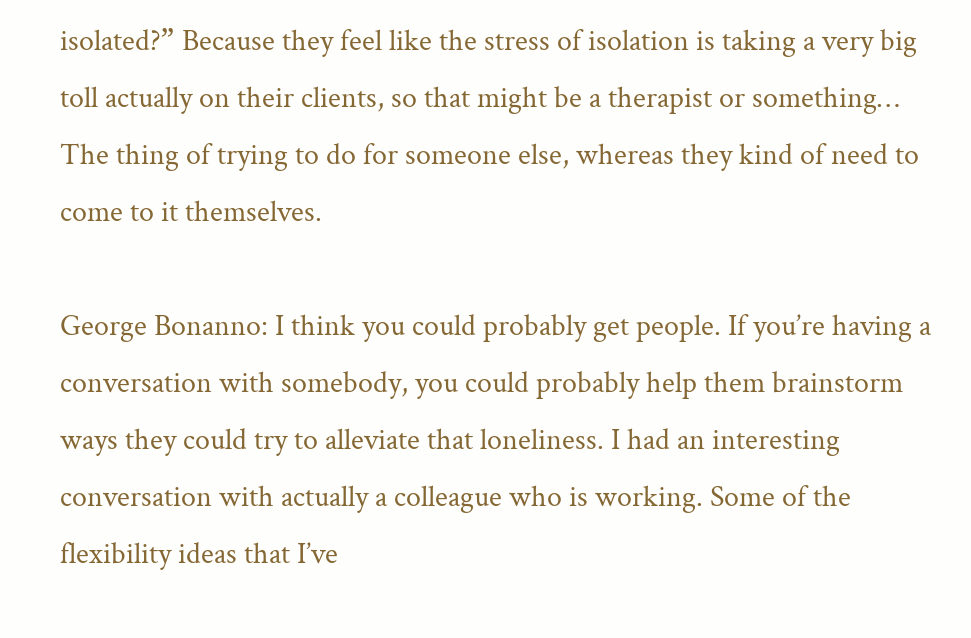isolated?” Because they feel like the stress of isolation is taking a very big toll actually on their clients, so that might be a therapist or something… The thing of trying to do for someone else, whereas they kind of need to come to it themselves.

George Bonanno: I think you could probably get people. If you’re having a conversation with somebody, you could probably help them brainstorm ways they could try to alleviate that loneliness. I had an interesting conversation with actually a colleague who is working. Some of the flexibility ideas that I’ve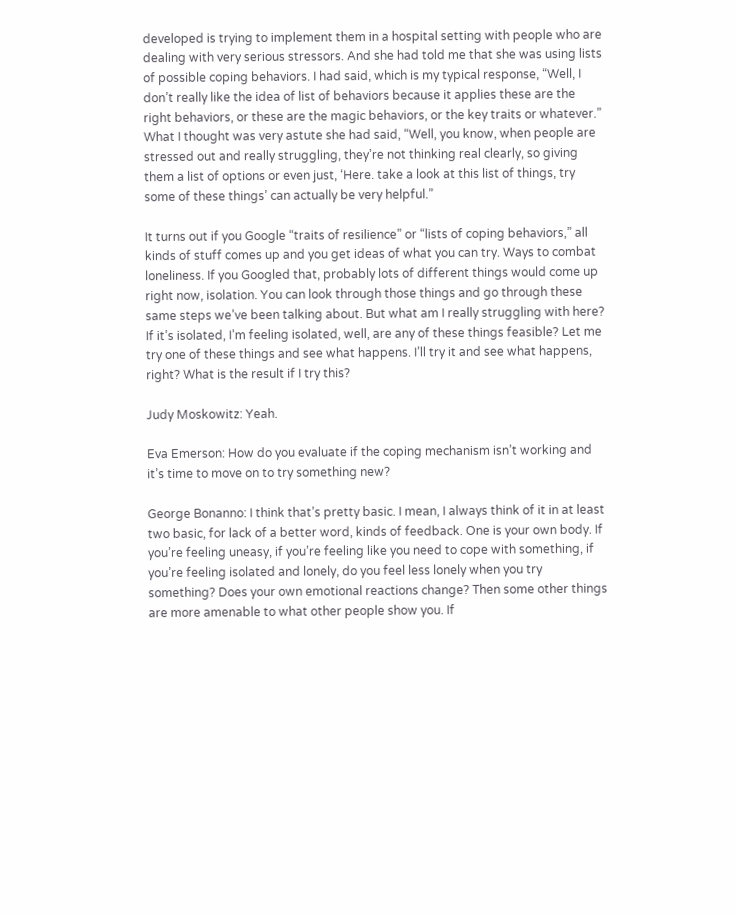developed is trying to implement them in a hospital setting with people who are dealing with very serious stressors. And she had told me that she was using lists of possible coping behaviors. I had said, which is my typical response, “Well, I don’t really like the idea of list of behaviors because it applies these are the right behaviors, or these are the magic behaviors, or the key traits or whatever.” What I thought was very astute she had said, “Well, you know, when people are stressed out and really struggling, they’re not thinking real clearly, so giving them a list of options or even just, ‘Here. take a look at this list of things, try some of these things’ can actually be very helpful.”

It turns out if you Google “traits of resilience” or “lists of coping behaviors,” all kinds of stuff comes up and you get ideas of what you can try. Ways to combat loneliness. If you Googled that, probably lots of different things would come up right now, isolation. You can look through those things and go through these same steps we’ve been talking about. But what am I really struggling with here? If it’s isolated, I’m feeling isolated, well, are any of these things feasible? Let me try one of these things and see what happens. I’ll try it and see what happens, right? What is the result if I try this?

Judy Moskowitz: Yeah.

Eva Emerson: How do you evaluate if the coping mechanism isn’t working and it’s time to move on to try something new?

George Bonanno: I think that’s pretty basic. I mean, I always think of it in at least two basic, for lack of a better word, kinds of feedback. One is your own body. If you’re feeling uneasy, if you’re feeling like you need to cope with something, if you’re feeling isolated and lonely, do you feel less lonely when you try something? Does your own emotional reactions change? Then some other things are more amenable to what other people show you. If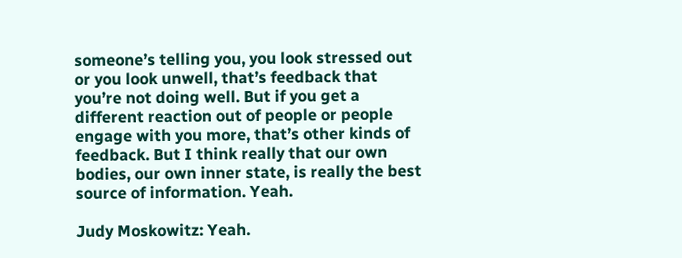someone’s telling you, you look stressed out or you look unwell, that’s feedback that you’re not doing well. But if you get a different reaction out of people or people engage with you more, that’s other kinds of feedback. But I think really that our own bodies, our own inner state, is really the best source of information. Yeah.

Judy Moskowitz: Yeah.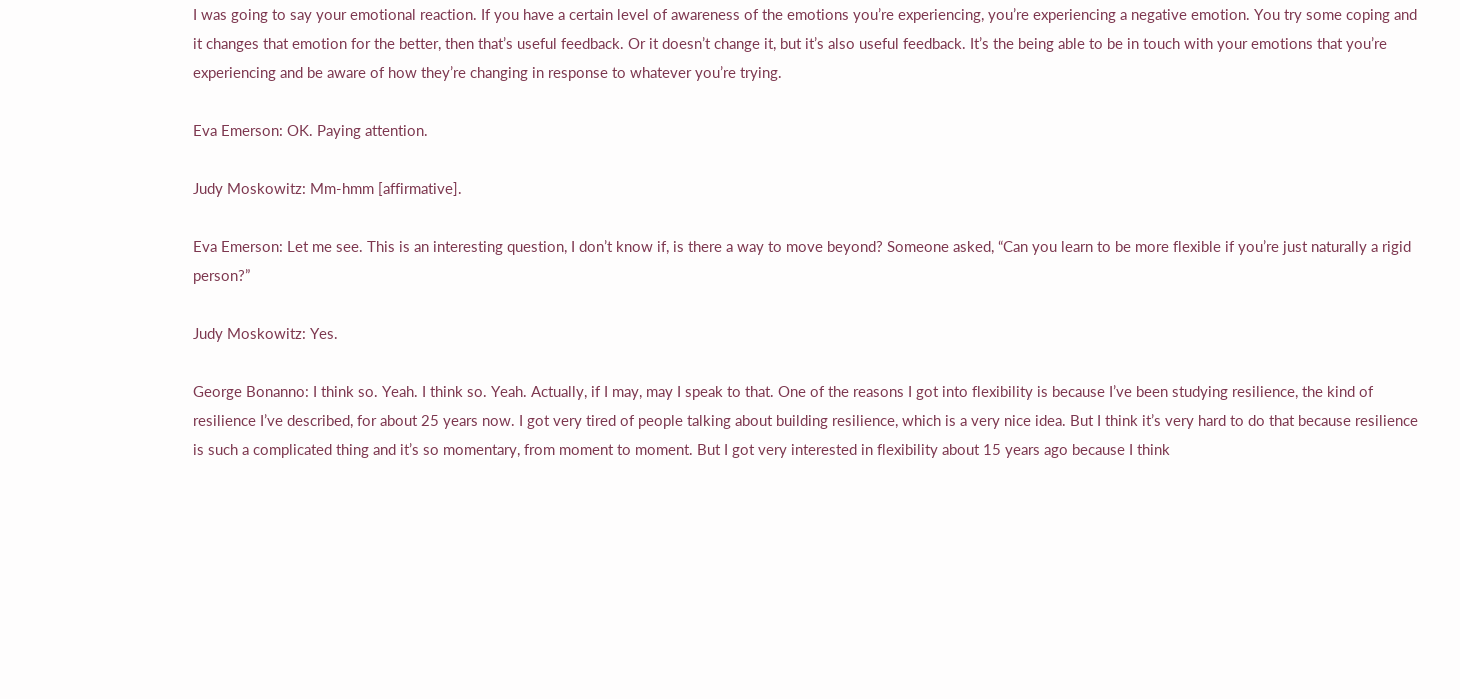I was going to say your emotional reaction. If you have a certain level of awareness of the emotions you’re experiencing, you’re experiencing a negative emotion. You try some coping and it changes that emotion for the better, then that’s useful feedback. Or it doesn’t change it, but it’s also useful feedback. It’s the being able to be in touch with your emotions that you’re experiencing and be aware of how they’re changing in response to whatever you’re trying.

Eva Emerson: OK. Paying attention.

Judy Moskowitz: Mm-hmm [affirmative].

Eva Emerson: Let me see. This is an interesting question, I don’t know if, is there a way to move beyond? Someone asked, “Can you learn to be more flexible if you’re just naturally a rigid person?”

Judy Moskowitz: Yes.

George Bonanno: I think so. Yeah. I think so. Yeah. Actually, if I may, may I speak to that. One of the reasons I got into flexibility is because I’ve been studying resilience, the kind of resilience I’ve described, for about 25 years now. I got very tired of people talking about building resilience, which is a very nice idea. But I think it’s very hard to do that because resilience is such a complicated thing and it’s so momentary, from moment to moment. But I got very interested in flexibility about 15 years ago because I think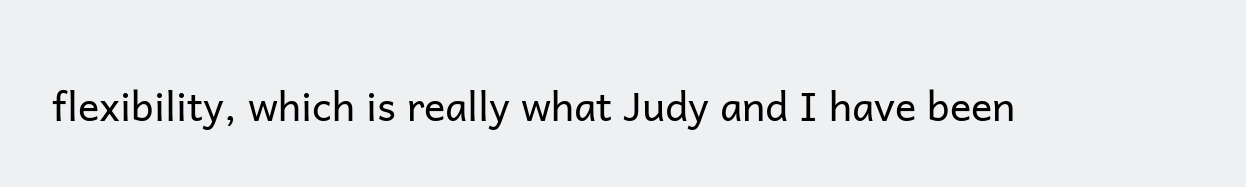flexibility, which is really what Judy and I have been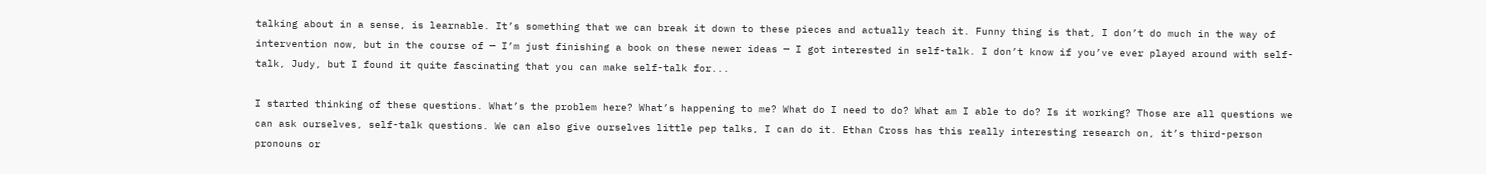talking about in a sense, is learnable. It’s something that we can break it down to these pieces and actually teach it. Funny thing is that, I don’t do much in the way of intervention now, but in the course of — I’m just finishing a book on these newer ideas — I got interested in self-talk. I don’t know if you’ve ever played around with self-talk, Judy, but I found it quite fascinating that you can make self-talk for...

I started thinking of these questions. What’s the problem here? What’s happening to me? What do I need to do? What am I able to do? Is it working? Those are all questions we can ask ourselves, self-talk questions. We can also give ourselves little pep talks, I can do it. Ethan Cross has this really interesting research on, it’s third-person pronouns or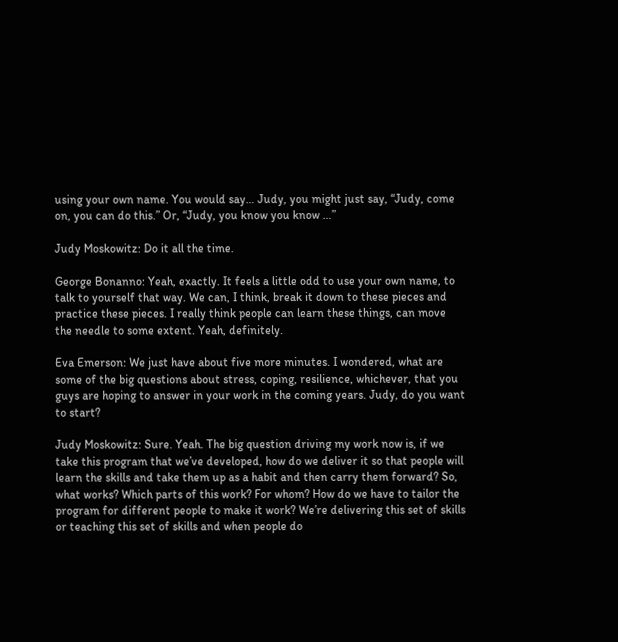using your own name. You would say… Judy, you might just say, “Judy, come on, you can do this.” Or, “Judy, you know you know …”

Judy Moskowitz: Do it all the time.

George Bonanno: Yeah, exactly. It feels a little odd to use your own name, to talk to yourself that way. We can, I think, break it down to these pieces and practice these pieces. I really think people can learn these things, can move the needle to some extent. Yeah, definitely.

Eva Emerson: We just have about five more minutes. I wondered, what are some of the big questions about stress, coping, resilience, whichever, that you guys are hoping to answer in your work in the coming years. Judy, do you want to start?

Judy Moskowitz: Sure. Yeah. The big question driving my work now is, if we take this program that we’ve developed, how do we deliver it so that people will learn the skills and take them up as a habit and then carry them forward? So, what works? Which parts of this work? For whom? How do we have to tailor the program for different people to make it work? We’re delivering this set of skills or teaching this set of skills and when people do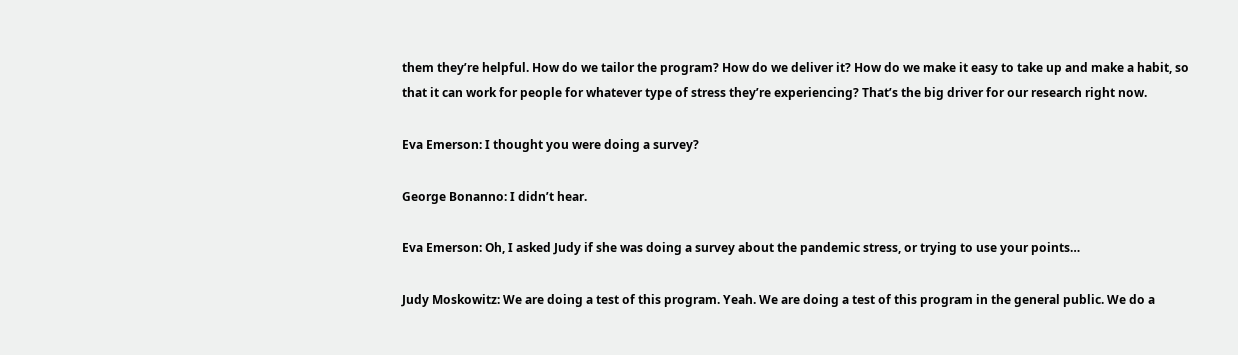them they’re helpful. How do we tailor the program? How do we deliver it? How do we make it easy to take up and make a habit, so that it can work for people for whatever type of stress they’re experiencing? That’s the big driver for our research right now.

Eva Emerson: I thought you were doing a survey?

George Bonanno: I didn’t hear.

Eva Emerson: Oh, I asked Judy if she was doing a survey about the pandemic stress, or trying to use your points…

Judy Moskowitz: We are doing a test of this program. Yeah. We are doing a test of this program in the general public. We do a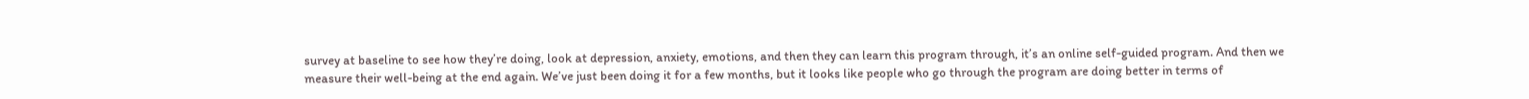survey at baseline to see how they’re doing, look at depression, anxiety, emotions, and then they can learn this program through, it’s an online self-guided program. And then we measure their well-being at the end again. We’ve just been doing it for a few months, but it looks like people who go through the program are doing better in terms of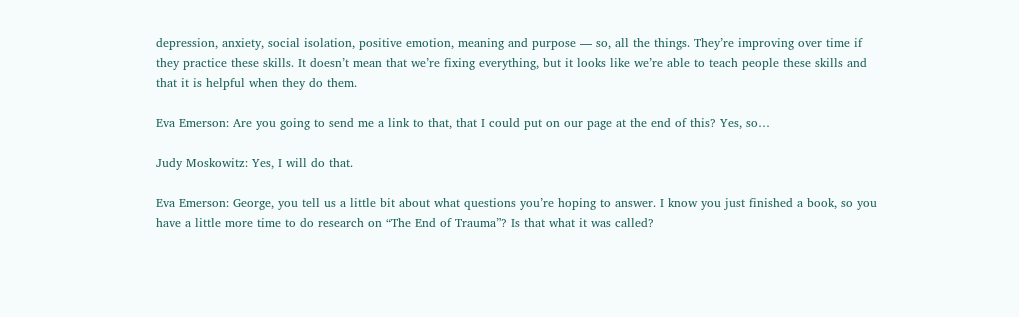depression, anxiety, social isolation, positive emotion, meaning and purpose — so, all the things. They’re improving over time if they practice these skills. It doesn’t mean that we’re fixing everything, but it looks like we’re able to teach people these skills and that it is helpful when they do them.

Eva Emerson: Are you going to send me a link to that, that I could put on our page at the end of this? Yes, so…

Judy Moskowitz: Yes, I will do that.

Eva Emerson: George, you tell us a little bit about what questions you’re hoping to answer. I know you just finished a book, so you have a little more time to do research on “The End of Trauma”? Is that what it was called?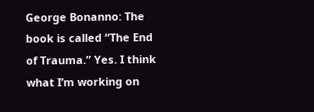George Bonanno: The book is called “The End of Trauma.” Yes. I think what I’m working on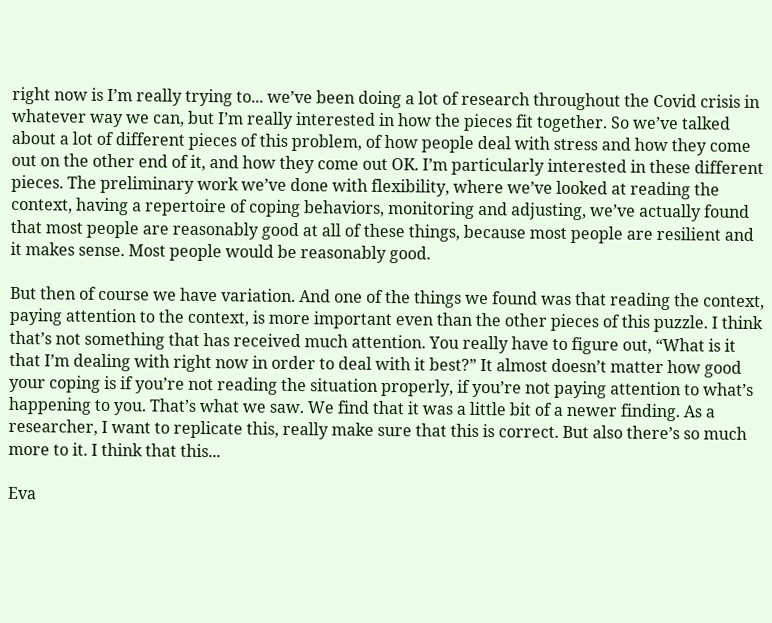right now is I’m really trying to... we’ve been doing a lot of research throughout the Covid crisis in whatever way we can, but I’m really interested in how the pieces fit together. So we’ve talked about a lot of different pieces of this problem, of how people deal with stress and how they come out on the other end of it, and how they come out OK. I’m particularly interested in these different pieces. The preliminary work we’ve done with flexibility, where we’ve looked at reading the context, having a repertoire of coping behaviors, monitoring and adjusting, we’ve actually found that most people are reasonably good at all of these things, because most people are resilient and it makes sense. Most people would be reasonably good.

But then of course we have variation. And one of the things we found was that reading the context, paying attention to the context, is more important even than the other pieces of this puzzle. I think that’s not something that has received much attention. You really have to figure out, “What is it that I’m dealing with right now in order to deal with it best?” It almost doesn’t matter how good your coping is if you’re not reading the situation properly, if you’re not paying attention to what’s happening to you. That’s what we saw. We find that it was a little bit of a newer finding. As a researcher, I want to replicate this, really make sure that this is correct. But also there’s so much more to it. I think that this...

Eva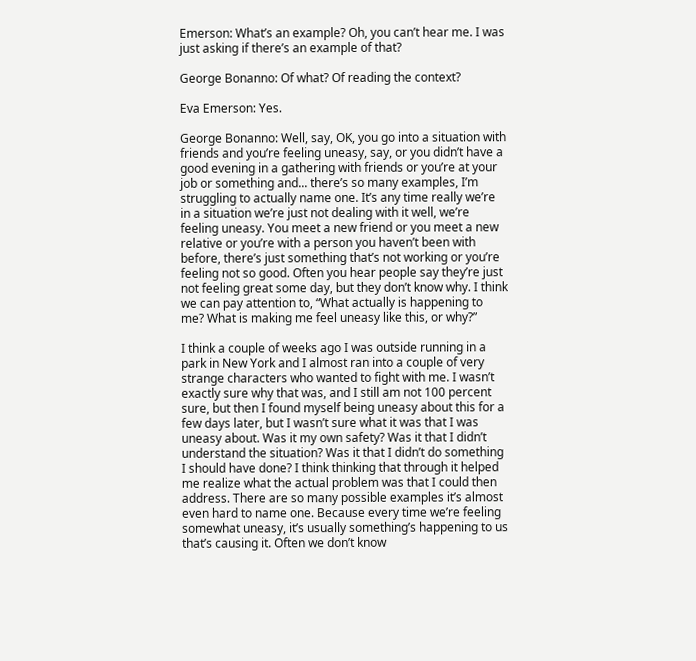Emerson: What’s an example? Oh, you can’t hear me. I was just asking if there’s an example of that?

George Bonanno: Of what? Of reading the context?

Eva Emerson: Yes.

George Bonanno: Well, say, OK, you go into a situation with friends and you’re feeling uneasy, say, or you didn’t have a good evening in a gathering with friends or you’re at your job or something and... there’s so many examples, I’m struggling to actually name one. It’s any time really we’re in a situation we’re just not dealing with it well, we’re feeling uneasy. You meet a new friend or you meet a new relative or you’re with a person you haven’t been with before, there’s just something that’s not working or you’re feeling not so good. Often you hear people say they’re just not feeling great some day, but they don’t know why. I think we can pay attention to, “What actually is happening to me? What is making me feel uneasy like this, or why?”

I think a couple of weeks ago I was outside running in a park in New York and I almost ran into a couple of very strange characters who wanted to fight with me. I wasn’t exactly sure why that was, and I still am not 100 percent sure, but then I found myself being uneasy about this for a few days later, but I wasn’t sure what it was that I was uneasy about. Was it my own safety? Was it that I didn’t understand the situation? Was it that I didn’t do something I should have done? I think thinking that through it helped me realize what the actual problem was that I could then address. There are so many possible examples it’s almost even hard to name one. Because every time we’re feeling somewhat uneasy, it’s usually something’s happening to us that’s causing it. Often we don’t know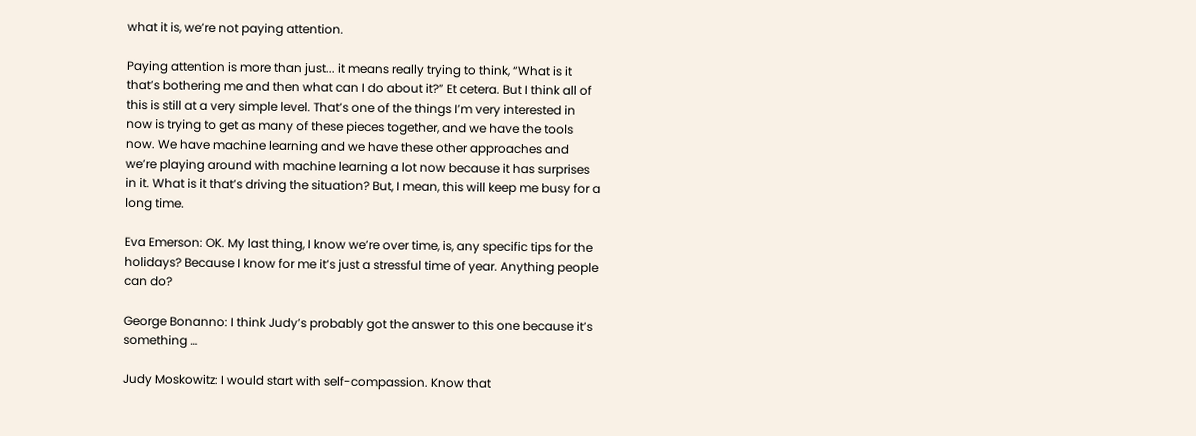what it is, we’re not paying attention.

Paying attention is more than just... it means really trying to think, “What is it that’s bothering me and then what can I do about it?” Et cetera. But I think all of this is still at a very simple level. That’s one of the things I’m very interested in now is trying to get as many of these pieces together, and we have the tools now. We have machine learning and we have these other approaches and we’re playing around with machine learning a lot now because it has surprises in it. What is it that’s driving the situation? But, I mean, this will keep me busy for a long time.

Eva Emerson: OK. My last thing, I know we’re over time, is, any specific tips for the holidays? Because I know for me it’s just a stressful time of year. Anything people can do?

George Bonanno: I think Judy’s probably got the answer to this one because it’s something …

Judy Moskowitz: I would start with self-compassion. Know that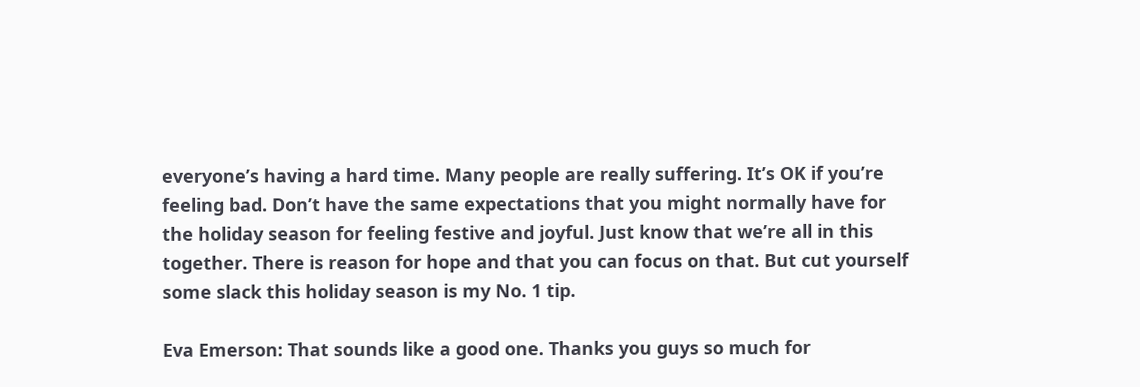everyone’s having a hard time. Many people are really suffering. It’s OK if you’re feeling bad. Don’t have the same expectations that you might normally have for the holiday season for feeling festive and joyful. Just know that we’re all in this together. There is reason for hope and that you can focus on that. But cut yourself some slack this holiday season is my No. 1 tip.

Eva Emerson: That sounds like a good one. Thanks you guys so much for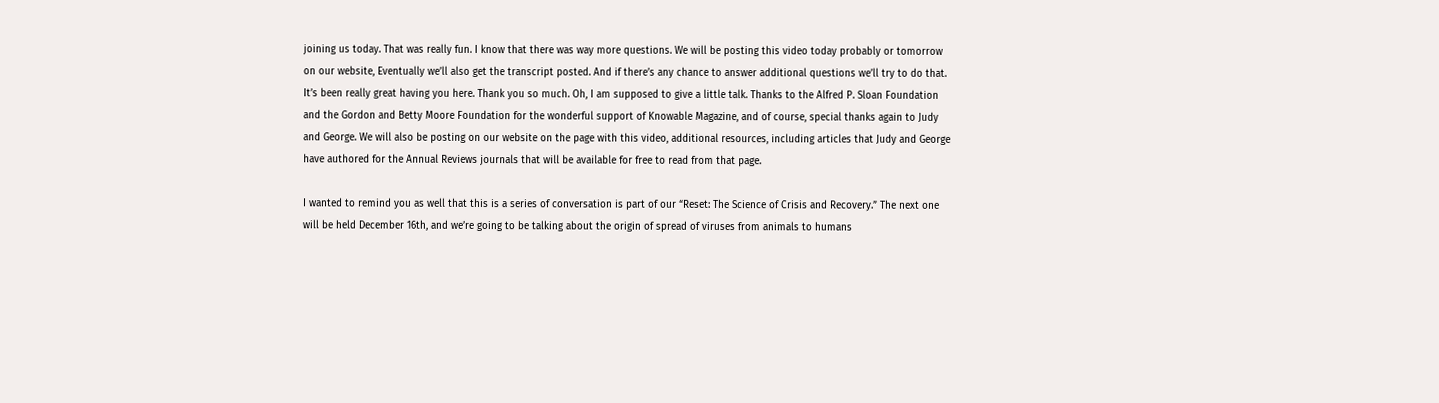joining us today. That was really fun. I know that there was way more questions. We will be posting this video today probably or tomorrow on our website, Eventually we’ll also get the transcript posted. And if there’s any chance to answer additional questions we’ll try to do that. It’s been really great having you here. Thank you so much. Oh, I am supposed to give a little talk. Thanks to the Alfred P. Sloan Foundation and the Gordon and Betty Moore Foundation for the wonderful support of Knowable Magazine, and of course, special thanks again to Judy and George. We will also be posting on our website on the page with this video, additional resources, including articles that Judy and George have authored for the Annual Reviews journals that will be available for free to read from that page.

I wanted to remind you as well that this is a series of conversation is part of our “Reset: The Science of Crisis and Recovery.” The next one will be held December 16th, and we’re going to be talking about the origin of spread of viruses from animals to humans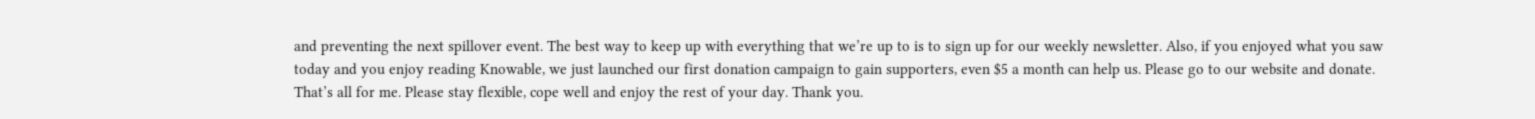and preventing the next spillover event. The best way to keep up with everything that we’re up to is to sign up for our weekly newsletter. Also, if you enjoyed what you saw today and you enjoy reading Knowable, we just launched our first donation campaign to gain supporters, even $5 a month can help us. Please go to our website and donate. That’s all for me. Please stay flexible, cope well and enjoy the rest of your day. Thank you.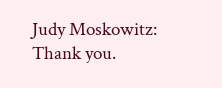Judy Moskowitz: Thank you.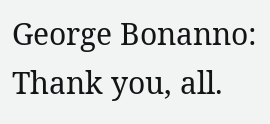George Bonanno: Thank you, all.